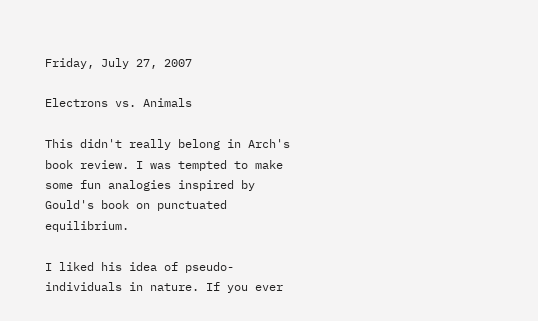Friday, July 27, 2007

Electrons vs. Animals

This didn't really belong in Arch's book review. I was tempted to make some fun analogies inspired by Gould's book on punctuated equilibrium.

I liked his idea of pseudo-individuals in nature. If you ever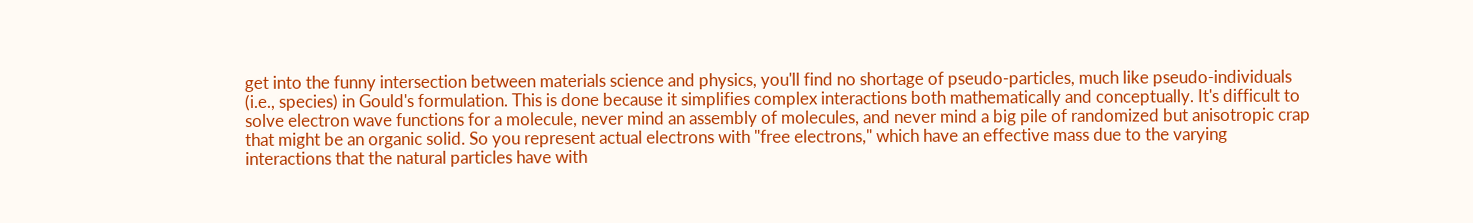get into the funny intersection between materials science and physics, you'll find no shortage of pseudo-particles, much like pseudo-individuals (i.e., species) in Gould's formulation. This is done because it simplifies complex interactions both mathematically and conceptually. It's difficult to solve electron wave functions for a molecule, never mind an assembly of molecules, and never mind a big pile of randomized but anisotropic crap that might be an organic solid. So you represent actual electrons with "free electrons," which have an effective mass due to the varying interactions that the natural particles have with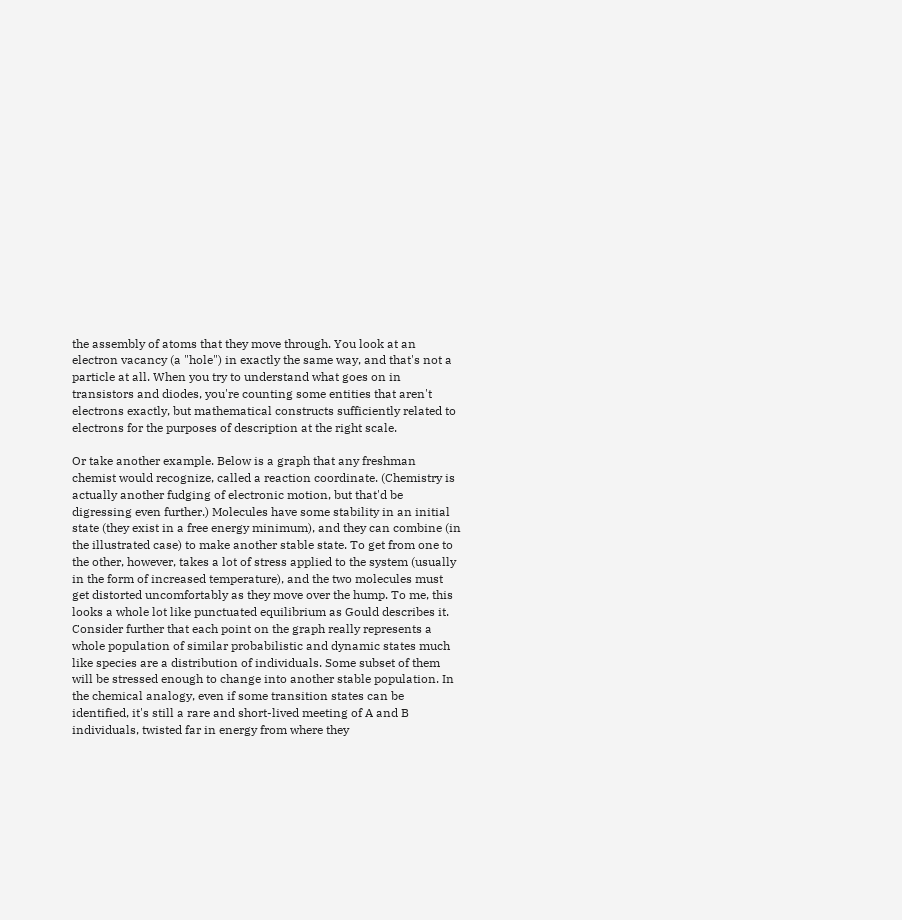the assembly of atoms that they move through. You look at an electron vacancy (a "hole") in exactly the same way, and that's not a particle at all. When you try to understand what goes on in transistors and diodes, you're counting some entities that aren't electrons exactly, but mathematical constructs sufficiently related to electrons for the purposes of description at the right scale.

Or take another example. Below is a graph that any freshman chemist would recognize, called a reaction coordinate. (Chemistry is actually another fudging of electronic motion, but that'd be digressing even further.) Molecules have some stability in an initial state (they exist in a free energy minimum), and they can combine (in the illustrated case) to make another stable state. To get from one to the other, however, takes a lot of stress applied to the system (usually in the form of increased temperature), and the two molecules must get distorted uncomfortably as they move over the hump. To me, this looks a whole lot like punctuated equilibrium as Gould describes it. Consider further that each point on the graph really represents a whole population of similar probabilistic and dynamic states much like species are a distribution of individuals. Some subset of them will be stressed enough to change into another stable population. In the chemical analogy, even if some transition states can be identified, it's still a rare and short-lived meeting of A and B individuals, twisted far in energy from where they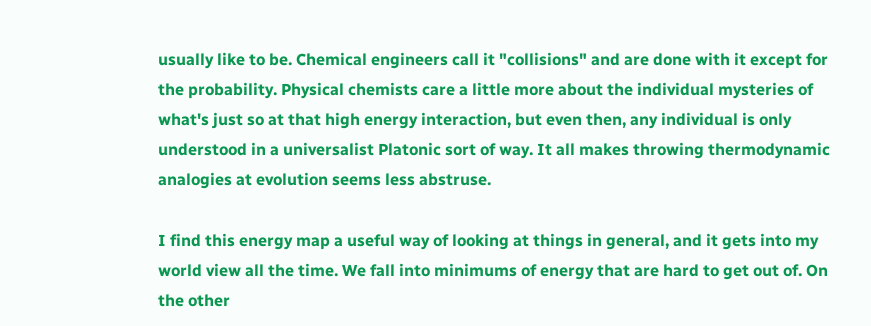usually like to be. Chemical engineers call it "collisions" and are done with it except for the probability. Physical chemists care a little more about the individual mysteries of what's just so at that high energy interaction, but even then, any individual is only understood in a universalist Platonic sort of way. It all makes throwing thermodynamic analogies at evolution seems less abstruse.

I find this energy map a useful way of looking at things in general, and it gets into my world view all the time. We fall into minimums of energy that are hard to get out of. On the other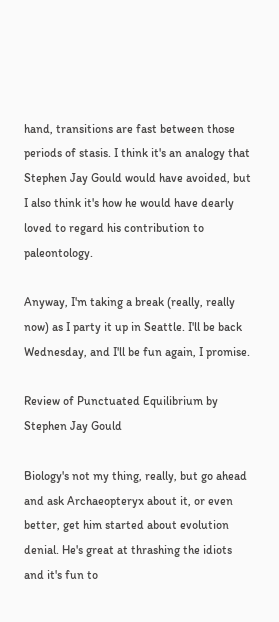hand, transitions are fast between those periods of stasis. I think it's an analogy that Stephen Jay Gould would have avoided, but I also think it's how he would have dearly loved to regard his contribution to paleontology.

Anyway, I'm taking a break (really, really now) as I party it up in Seattle. I'll be back Wednesday, and I'll be fun again, I promise.

Review of Punctuated Equilibrium by Stephen Jay Gould

Biology's not my thing, really, but go ahead and ask Archaeopteryx about it, or even better, get him started about evolution denial. He's great at thrashing the idiots and it's fun to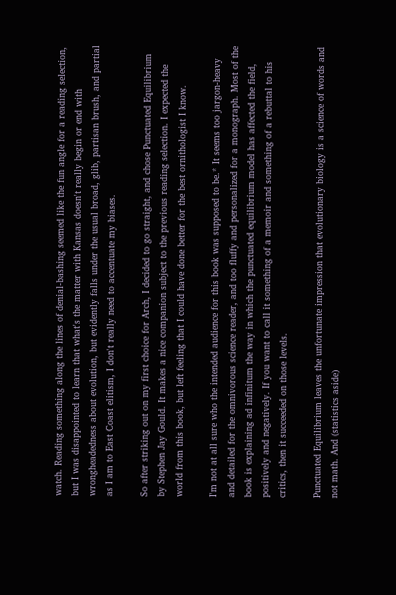watch. Reading something along the lines of denial-bashing seemed like the fun angle for a reading selection, but I was disappointed to learn that what's the matter with Kansas doesn't really begin or end with wrongheadedness about evolution, but evidently falls under the usual broad, glib, partisan brush, and partial as I am to East Coast elitism, I don't really need to accentuate my biases.

So after striking out on my first choice for Arch, I decided to go straight, and chose Punctuated Equilibrium by Stephen Jay Gould. It makes a nice companion subject to the previous reading selection. I expected the world from this book, but left feeling that I could have done better for the best ornithologist I know.

I'm not at all sure who the intended audience for this book was supposed to be.* It seems too jargon-heavy and detailed for the omnivorous science reader, and too fluffy and personalized for a monograph. Most of the book is explaining ad infinitum the way in which the punctuated equilibrium model has affected the field, positively and negatively. If you want to call it something of a memoir and something of a rebuttal to his critics, then it succeeded on those levels.

Punctuated Equilibrium leaves the unfortunate impression that evolutionary biology is a science of words and not math. And (statistics aside)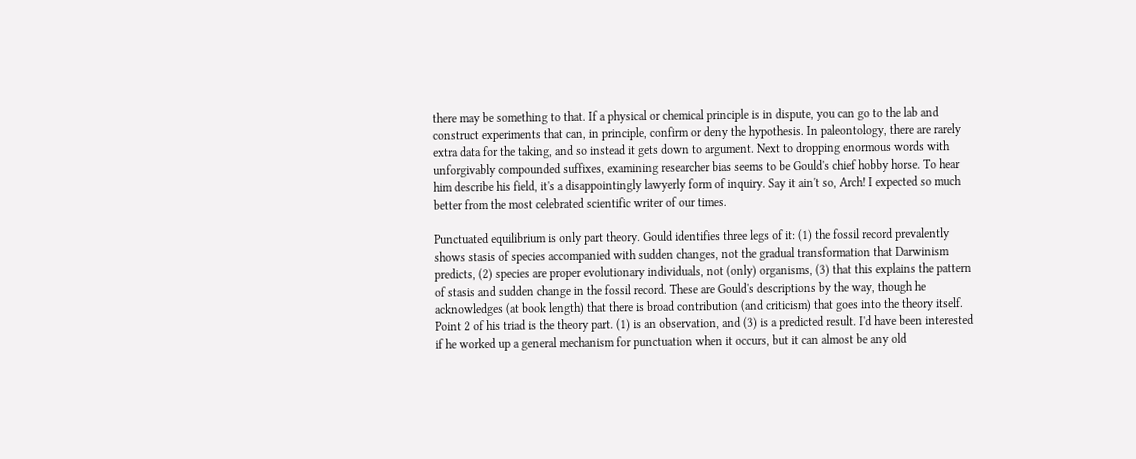there may be something to that. If a physical or chemical principle is in dispute, you can go to the lab and construct experiments that can, in principle, confirm or deny the hypothesis. In paleontology, there are rarely extra data for the taking, and so instead it gets down to argument. Next to dropping enormous words with unforgivably compounded suffixes, examining researcher bias seems to be Gould's chief hobby horse. To hear him describe his field, it's a disappointingly lawyerly form of inquiry. Say it ain't so, Arch! I expected so much better from the most celebrated scientific writer of our times.

Punctuated equilibrium is only part theory. Gould identifies three legs of it: (1) the fossil record prevalently shows stasis of species accompanied with sudden changes, not the gradual transformation that Darwinism predicts, (2) species are proper evolutionary individuals, not (only) organisms, (3) that this explains the pattern of stasis and sudden change in the fossil record. These are Gould's descriptions by the way, though he acknowledges (at book length) that there is broad contribution (and criticism) that goes into the theory itself. Point 2 of his triad is the theory part. (1) is an observation, and (3) is a predicted result. I'd have been interested if he worked up a general mechanism for punctuation when it occurs, but it can almost be any old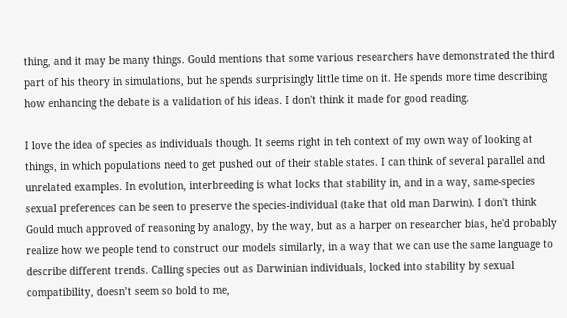thing, and it may be many things. Gould mentions that some various researchers have demonstrated the third part of his theory in simulations, but he spends surprisingly little time on it. He spends more time describing how enhancing the debate is a validation of his ideas. I don't think it made for good reading.

I love the idea of species as individuals though. It seems right in teh context of my own way of looking at things, in which populations need to get pushed out of their stable states. I can think of several parallel and unrelated examples. In evolution, interbreeding is what locks that stability in, and in a way, same-species sexual preferences can be seen to preserve the species-individual (take that old man Darwin). I don't think Gould much approved of reasoning by analogy, by the way, but as a harper on researcher bias, he'd probably realize how we people tend to construct our models similarly, in a way that we can use the same language to describe different trends. Calling species out as Darwinian individuals, locked into stability by sexual compatibility, doesn’t seem so bold to me,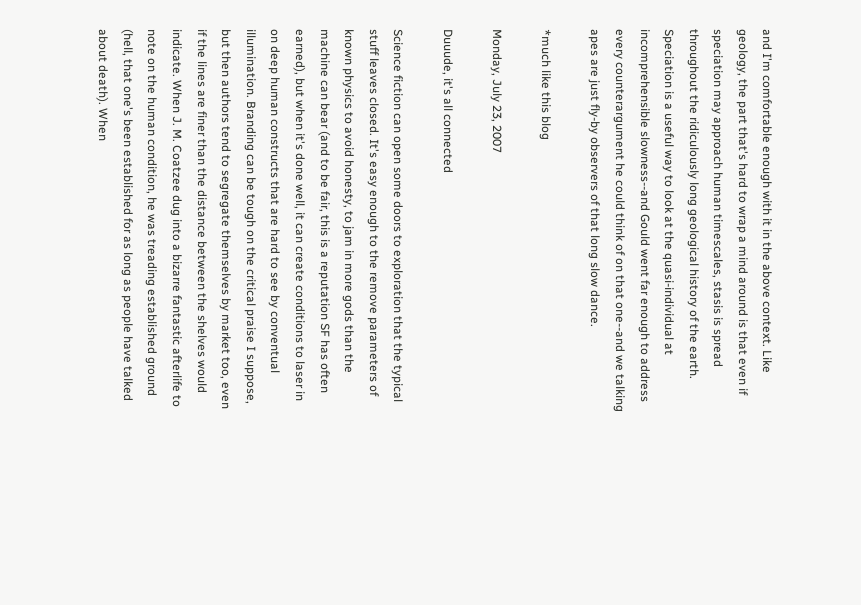and I'm comfortable enough with it in the above context. Like geology, the part that's hard to wrap a mind around is that even if speciation may approach human timescales, stasis is spread throughout the ridiculously long geological history of the earth. Speciation is a useful way to look at the quasi-individual at incomprehensible slowness--and Gould went far enough to address every counterargument he could think of on that one--and we talking apes are just fly-by observers of that long slow dance.

*much like this blog

Monday, July 23, 2007

Duuude, it's all connected

Science fiction can open some doors to exploration that the typical stuff leaves closed. It's easy enough to the remove parameters of known physics to avoid honesty, to jam in more gods than the machine can bear (and to be fair, this is a reputation SF has often earned), but when it's done well, it can create conditions to laser in on deep human constructs that are hard to see by conventual illumination. Branding can be tough on the critical praise I suppose, but then authors tend to segregate themselves by market too, even if the lines are finer than the distance between the shelves would indicate. When J. M. Coatzee dug into a bizarre fantastic afterlife to note on the human condition, he was treading established ground (hell, that one's been established for as long as people have talked about death). When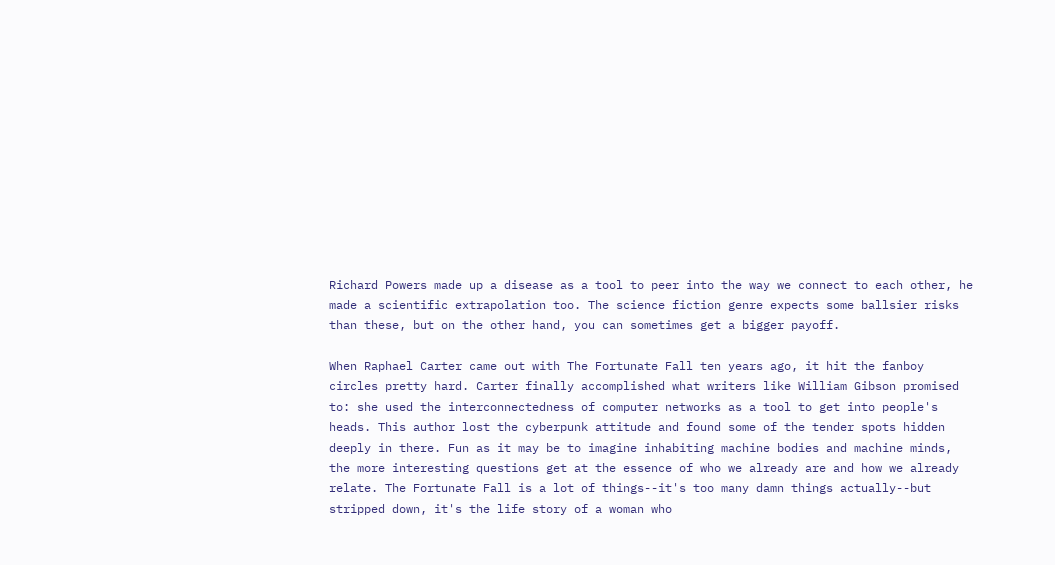Richard Powers made up a disease as a tool to peer into the way we connect to each other, he made a scientific extrapolation too. The science fiction genre expects some ballsier risks than these, but on the other hand, you can sometimes get a bigger payoff.

When Raphael Carter came out with The Fortunate Fall ten years ago, it hit the fanboy circles pretty hard. Carter finally accomplished what writers like William Gibson promised to: she used the interconnectedness of computer networks as a tool to get into people's heads. This author lost the cyberpunk attitude and found some of the tender spots hidden deeply in there. Fun as it may be to imagine inhabiting machine bodies and machine minds, the more interesting questions get at the essence of who we already are and how we already relate. The Fortunate Fall is a lot of things--it's too many damn things actually--but stripped down, it's the life story of a woman who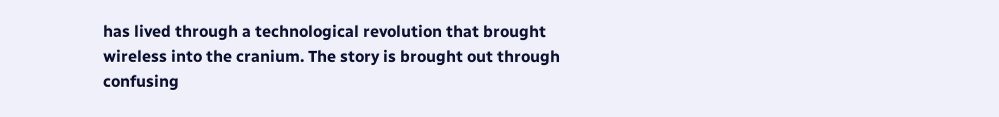has lived through a technological revolution that brought wireless into the cranium. The story is brought out through confusing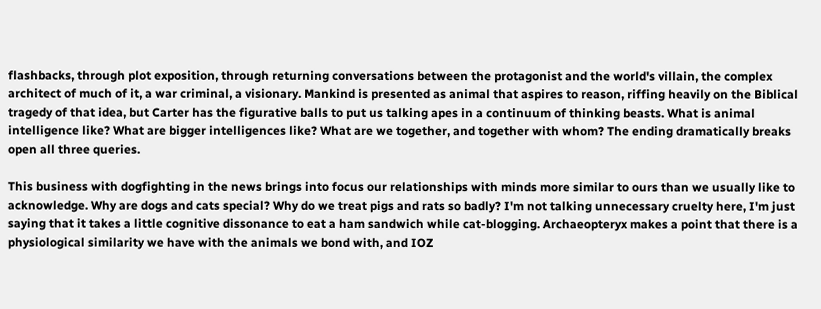flashbacks, through plot exposition, through returning conversations between the protagonist and the world's villain, the complex architect of much of it, a war criminal, a visionary. Mankind is presented as animal that aspires to reason, riffing heavily on the Biblical tragedy of that idea, but Carter has the figurative balls to put us talking apes in a continuum of thinking beasts. What is animal intelligence like? What are bigger intelligences like? What are we together, and together with whom? The ending dramatically breaks open all three queries.

This business with dogfighting in the news brings into focus our relationships with minds more similar to ours than we usually like to acknowledge. Why are dogs and cats special? Why do we treat pigs and rats so badly? I'm not talking unnecessary cruelty here, I'm just saying that it takes a little cognitive dissonance to eat a ham sandwich while cat-blogging. Archaeopteryx makes a point that there is a physiological similarity we have with the animals we bond with, and IOZ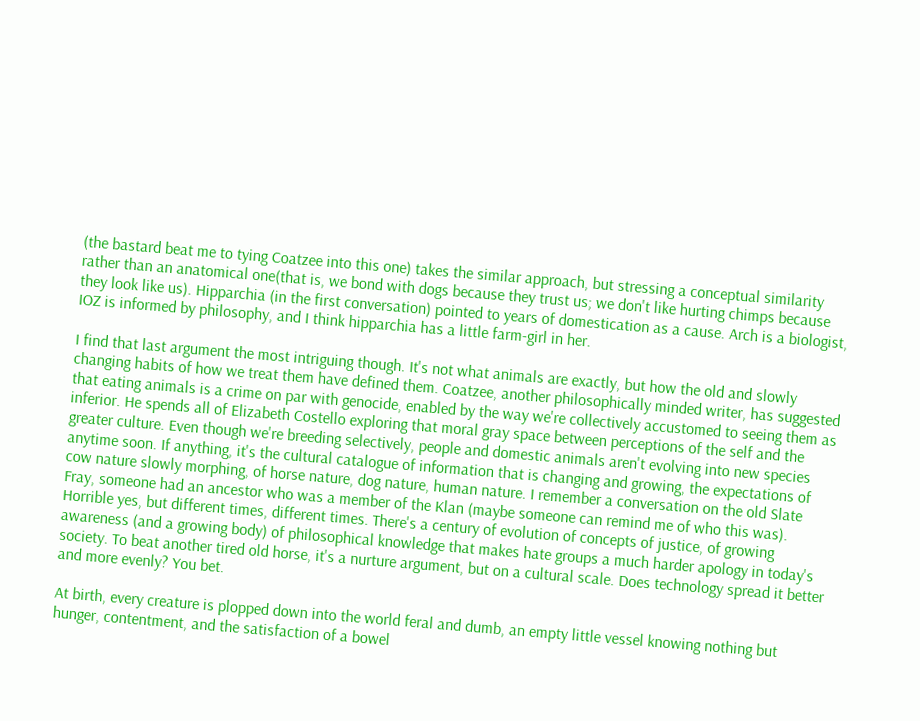(the bastard beat me to tying Coatzee into this one) takes the similar approach, but stressing a conceptual similarity rather than an anatomical one(that is, we bond with dogs because they trust us; we don't like hurting chimps because they look like us). Hipparchia (in the first conversation) pointed to years of domestication as a cause. Arch is a biologist, IOZ is informed by philosophy, and I think hipparchia has a little farm-girl in her.

I find that last argument the most intriguing though. It's not what animals are exactly, but how the old and slowly changing habits of how we treat them have defined them. Coatzee, another philosophically minded writer, has suggested that eating animals is a crime on par with genocide, enabled by the way we're collectively accustomed to seeing them as inferior. He spends all of Elizabeth Costello exploring that moral gray space between perceptions of the self and the greater culture. Even though we're breeding selectively, people and domestic animals aren't evolving into new species anytime soon. If anything, it's the cultural catalogue of information that is changing and growing, the expectations of cow nature slowly morphing, of horse nature, dog nature, human nature. I remember a conversation on the old Slate Fray, someone had an ancestor who was a member of the Klan (maybe someone can remind me of who this was). Horrible yes, but different times, different times. There's a century of evolution of concepts of justice, of growing awareness (and a growing body) of philosophical knowledge that makes hate groups a much harder apology in today's society. To beat another tired old horse, it's a nurture argument, but on a cultural scale. Does technology spread it better and more evenly? You bet.

At birth, every creature is plopped down into the world feral and dumb, an empty little vessel knowing nothing but hunger, contentment, and the satisfaction of a bowel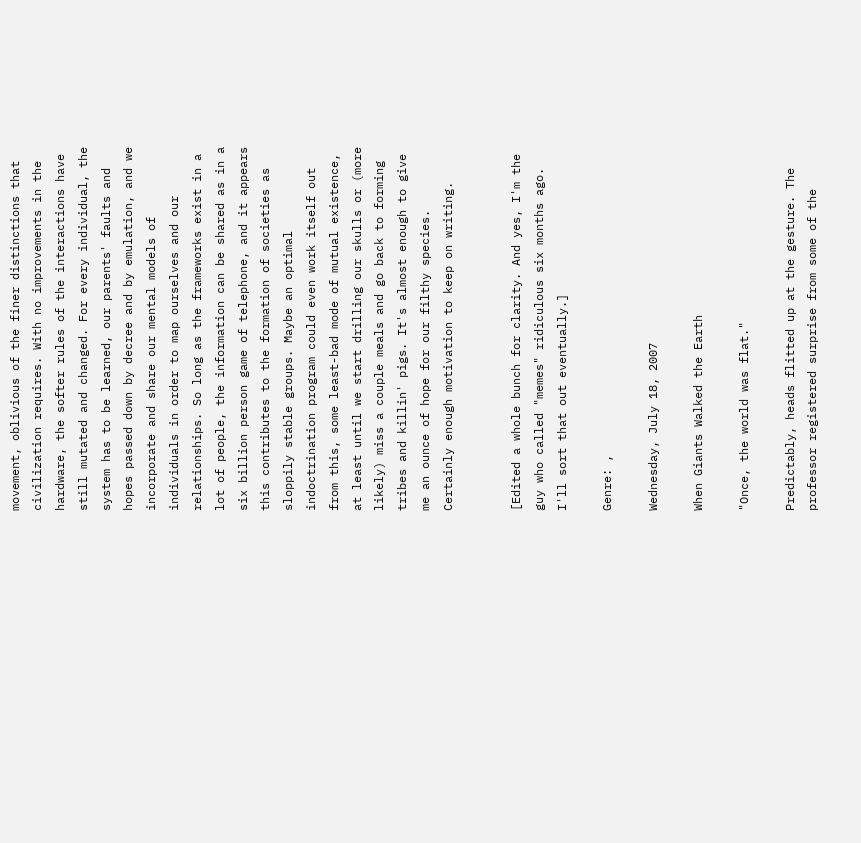movement, oblivious of the finer distinctions that civilization requires. With no improvements in the hardware, the softer rules of the interactions have still mutated and changed. For every individual, the system has to be learned, our parents' faults and hopes passed down by decree and by emulation, and we incorporate and share our mental models of individuals in order to map ourselves and our relationships. So long as the frameworks exist in a lot of people, the information can be shared as in a six billion person game of telephone, and it appears this contributes to the formation of societies as sloppily stable groups. Maybe an optimal indoctrination program could even work itself out from this, some least-bad mode of mutual existence, at least until we start drilling our skulls or (more likely) miss a couple meals and go back to forming tribes and killin' pigs. It's almost enough to give me an ounce of hope for our filthy species. Certainly enough motivation to keep on writing.


[Edited a whole bunch for clarity. And yes, I'm the guy who called "memes" ridiculous six months ago. I'll sort that out eventually.]

Genre: ,

Wednesday, July 18, 2007

When Giants Walked the Earth

"Once, the world was flat."

Predictably, heads flitted up at the gesture. The professor registered surprise from some of the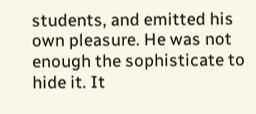students, and emitted his own pleasure. He was not enough the sophisticate to hide it. It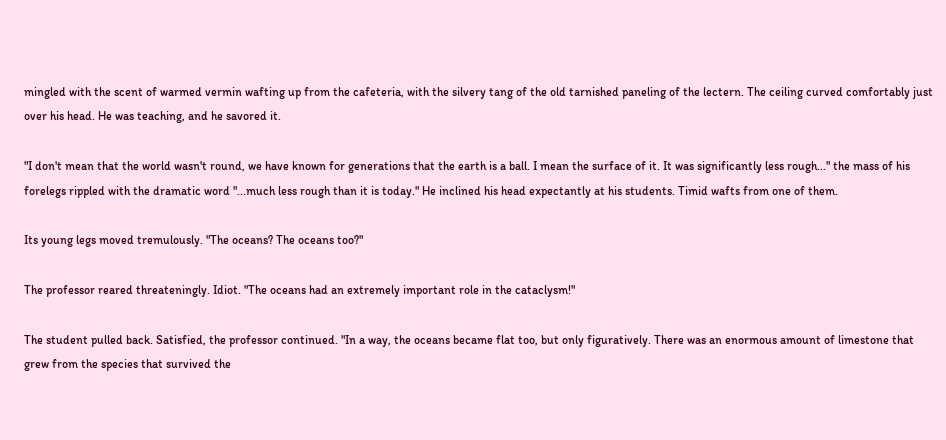mingled with the scent of warmed vermin wafting up from the cafeteria, with the silvery tang of the old tarnished paneling of the lectern. The ceiling curved comfortably just over his head. He was teaching, and he savored it.

"I don't mean that the world wasn't round, we have known for generations that the earth is a ball. I mean the surface of it. It was significantly less rough..." the mass of his forelegs rippled with the dramatic word "...much less rough than it is today." He inclined his head expectantly at his students. Timid wafts from one of them.

Its young legs moved tremulously. "The oceans? The oceans too?"

The professor reared threateningly. Idiot. "The oceans had an extremely important role in the cataclysm!"

The student pulled back. Satisfied, the professor continued. "In a way, the oceans became flat too, but only figuratively. There was an enormous amount of limestone that grew from the species that survived the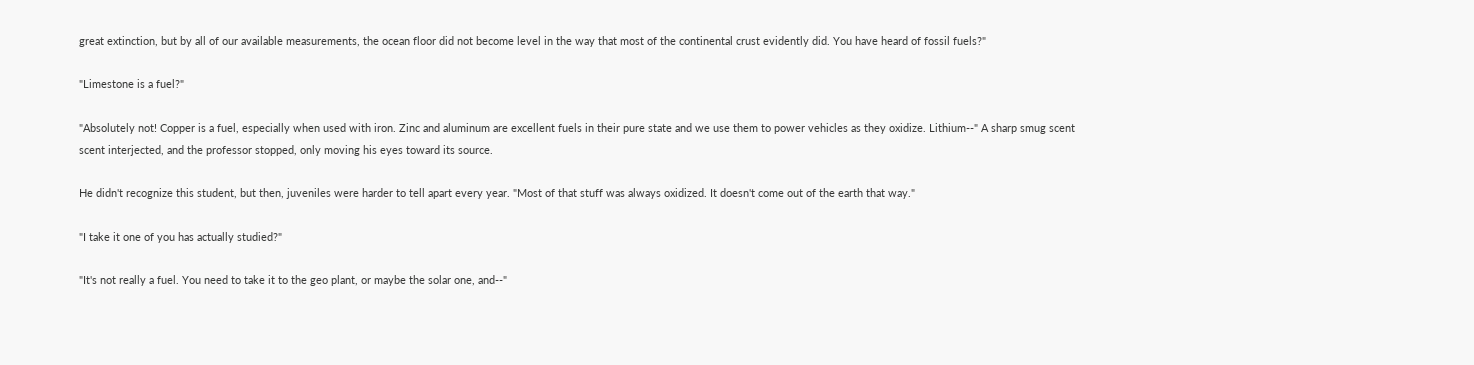great extinction, but by all of our available measurements, the ocean floor did not become level in the way that most of the continental crust evidently did. You have heard of fossil fuels?"

"Limestone is a fuel?"

"Absolutely not! Copper is a fuel, especially when used with iron. Zinc and aluminum are excellent fuels in their pure state and we use them to power vehicles as they oxidize. Lithium--" A sharp smug scent scent interjected, and the professor stopped, only moving his eyes toward its source.

He didn't recognize this student, but then, juveniles were harder to tell apart every year. "Most of that stuff was always oxidized. It doesn't come out of the earth that way."

"I take it one of you has actually studied?"

"It's not really a fuel. You need to take it to the geo plant, or maybe the solar one, and--"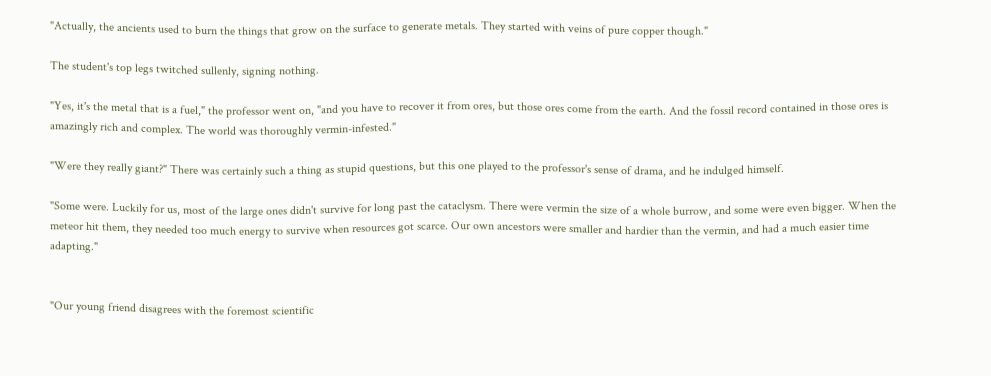"Actually, the ancients used to burn the things that grow on the surface to generate metals. They started with veins of pure copper though."

The student's top legs twitched sullenly, signing nothing.

"Yes, it's the metal that is a fuel," the professor went on, "and you have to recover it from ores, but those ores come from the earth. And the fossil record contained in those ores is amazingly rich and complex. The world was thoroughly vermin-infested."

"Were they really giant?" There was certainly such a thing as stupid questions, but this one played to the professor's sense of drama, and he indulged himself.

"Some were. Luckily for us, most of the large ones didn't survive for long past the cataclysm. There were vermin the size of a whole burrow, and some were even bigger. When the meteor hit them, they needed too much energy to survive when resources got scarce. Our own ancestors were smaller and hardier than the vermin, and had a much easier time adapting."


"Our young friend disagrees with the foremost scientific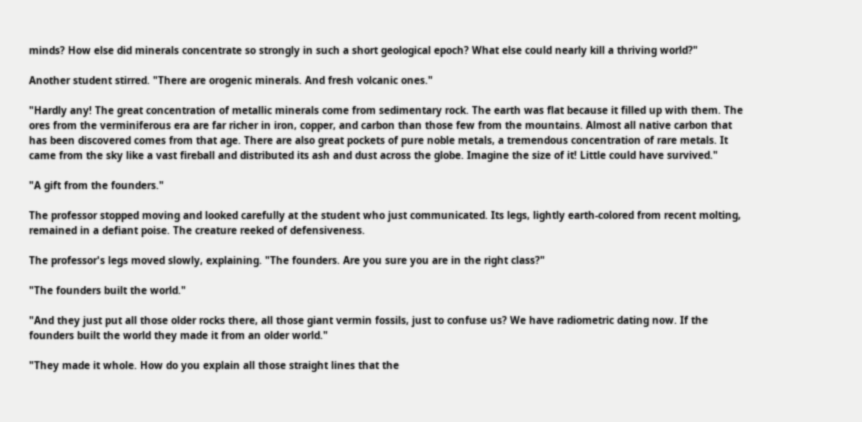minds? How else did minerals concentrate so strongly in such a short geological epoch? What else could nearly kill a thriving world?"

Another student stirred. "There are orogenic minerals. And fresh volcanic ones."

"Hardly any! The great concentration of metallic minerals come from sedimentary rock. The earth was flat because it filled up with them. The ores from the verminiferous era are far richer in iron, copper, and carbon than those few from the mountains. Almost all native carbon that has been discovered comes from that age. There are also great pockets of pure noble metals, a tremendous concentration of rare metals. It came from the sky like a vast fireball and distributed its ash and dust across the globe. Imagine the size of it! Little could have survived."

"A gift from the founders."

The professor stopped moving and looked carefully at the student who just communicated. Its legs, lightly earth-colored from recent molting, remained in a defiant poise. The creature reeked of defensiveness.

The professor's legs moved slowly, explaining. "The founders. Are you sure you are in the right class?"

"The founders built the world."

"And they just put all those older rocks there, all those giant vermin fossils, just to confuse us? We have radiometric dating now. If the founders built the world they made it from an older world."

"They made it whole. How do you explain all those straight lines that the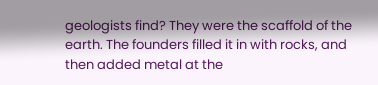geologists find? They were the scaffold of the earth. The founders filled it in with rocks, and then added metal at the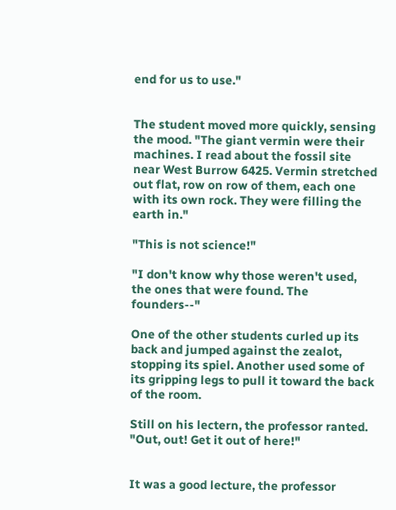end for us to use."


The student moved more quickly, sensing the mood. "The giant vermin were their machines. I read about the fossil site near West Burrow 6425. Vermin stretched out flat, row on row of them, each one with its own rock. They were filling the earth in."

"This is not science!"

"I don't know why those weren't used, the ones that were found. The founders--"

One of the other students curled up its back and jumped against the zealot, stopping its spiel. Another used some of its gripping legs to pull it toward the back of the room.

Still on his lectern, the professor ranted. "Out, out! Get it out of here!"


It was a good lecture, the professor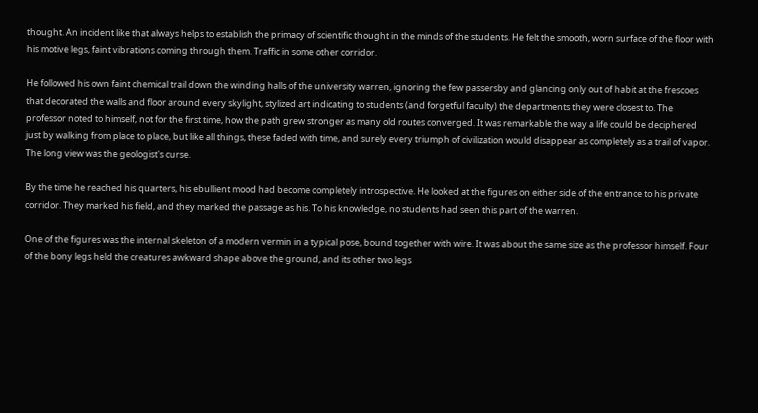thought. An incident like that always helps to establish the primacy of scientific thought in the minds of the students. He felt the smooth, worn surface of the floor with his motive legs, faint vibrations coming through them. Traffic in some other corridor.

He followed his own faint chemical trail down the winding halls of the university warren, ignoring the few passersby and glancing only out of habit at the frescoes that decorated the walls and floor around every skylight, stylized art indicating to students (and forgetful faculty) the departments they were closest to. The professor noted to himself, not for the first time, how the path grew stronger as many old routes converged. It was remarkable the way a life could be deciphered just by walking from place to place, but like all things, these faded with time, and surely every triumph of civilization would disappear as completely as a trail of vapor. The long view was the geologist's curse.

By the time he reached his quarters, his ebullient mood had become completely introspective. He looked at the figures on either side of the entrance to his private corridor. They marked his field, and they marked the passage as his. To his knowledge, no students had seen this part of the warren.

One of the figures was the internal skeleton of a modern vermin in a typical pose, bound together with wire. It was about the same size as the professor himself. Four of the bony legs held the creatures awkward shape above the ground, and its other two legs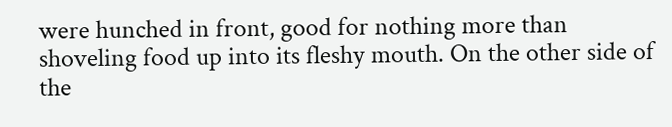were hunched in front, good for nothing more than shoveling food up into its fleshy mouth. On the other side of the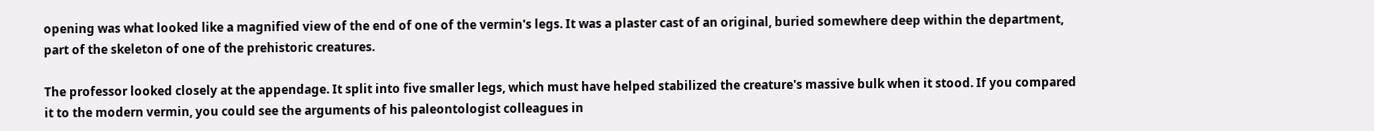opening was what looked like a magnified view of the end of one of the vermin's legs. It was a plaster cast of an original, buried somewhere deep within the department, part of the skeleton of one of the prehistoric creatures.

The professor looked closely at the appendage. It split into five smaller legs, which must have helped stabilized the creature's massive bulk when it stood. If you compared it to the modern vermin, you could see the arguments of his paleontologist colleagues in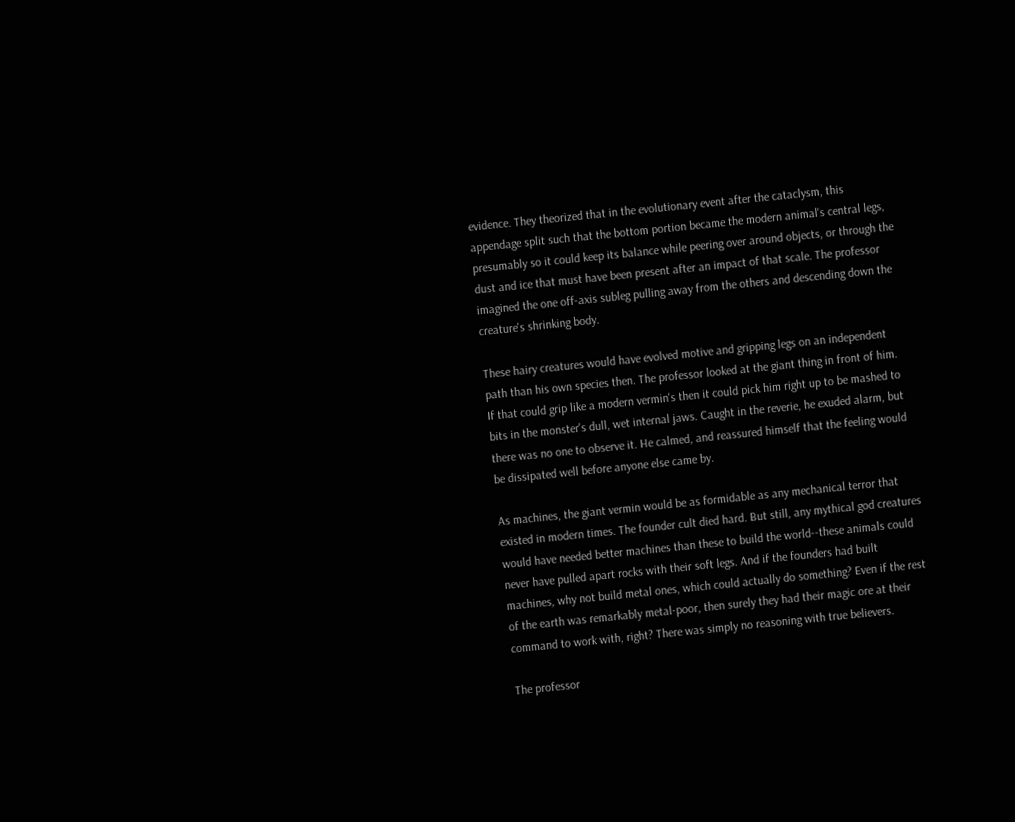evidence. They theorized that in the evolutionary event after the cataclysm, this appendage split such that the bottom portion became the modern animal's central legs, presumably so it could keep its balance while peering over around objects, or through the dust and ice that must have been present after an impact of that scale. The professor imagined the one off-axis subleg pulling away from the others and descending down the creature's shrinking body.

These hairy creatures would have evolved motive and gripping legs on an independent path than his own species then. The professor looked at the giant thing in front of him. If that could grip like a modern vermin's then it could pick him right up to be mashed to bits in the monster's dull, wet internal jaws. Caught in the reverie, he exuded alarm, but there was no one to observe it. He calmed, and reassured himself that the feeling would be dissipated well before anyone else came by.

As machines, the giant vermin would be as formidable as any mechanical terror that existed in modern times. The founder cult died hard. But still, any mythical god creatures would have needed better machines than these to build the world--these animals could never have pulled apart rocks with their soft legs. And if the founders had built machines, why not build metal ones, which could actually do something? Even if the rest of the earth was remarkably metal-poor, then surely they had their magic ore at their command to work with, right? There was simply no reasoning with true believers.

The professor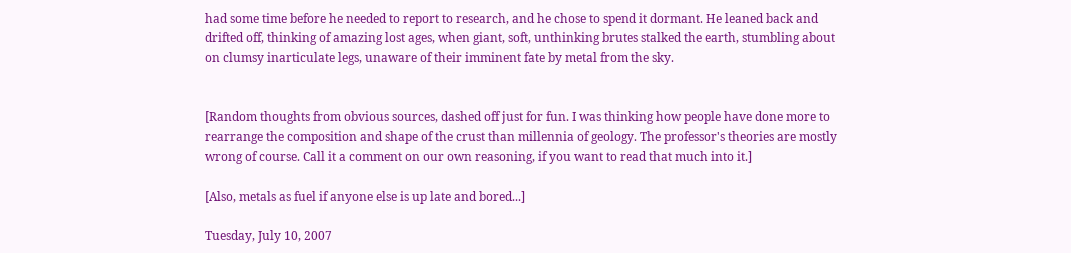had some time before he needed to report to research, and he chose to spend it dormant. He leaned back and drifted off, thinking of amazing lost ages, when giant, soft, unthinking brutes stalked the earth, stumbling about on clumsy inarticulate legs, unaware of their imminent fate by metal from the sky.


[Random thoughts from obvious sources, dashed off just for fun. I was thinking how people have done more to rearrange the composition and shape of the crust than millennia of geology. The professor's theories are mostly wrong of course. Call it a comment on our own reasoning, if you want to read that much into it.]

[Also, metals as fuel if anyone else is up late and bored...]

Tuesday, July 10, 2007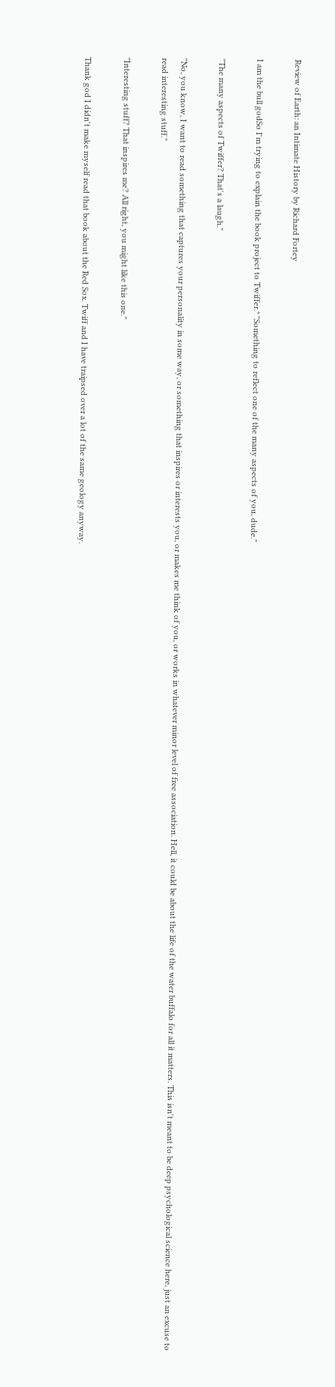Review of Earth: an Intimate History by Richard Fortey

I am the bull godSo I'm trying to explain the book project to Twiffer.* "Something to reflect one of the many aspects of you, dude."

"The many aspects of Twiffer? That's a laugh."

"No, you know, I want to read something that captures your personality in some way, or something that inspires or interests you, or makes me think of you, or works in whatever minor level of free association. Hell, it could be about the life of the water buffalo for all it matters. This isn't meant to be deep psychological science here, just an excuse to read interesting stuff."

"Interesting stuff? That inspires me? All right, you might like this one."

Thank god I didn't make myself read that book about the Red Sox. Twiff and I have traipsed over a lot of the same geology anyway.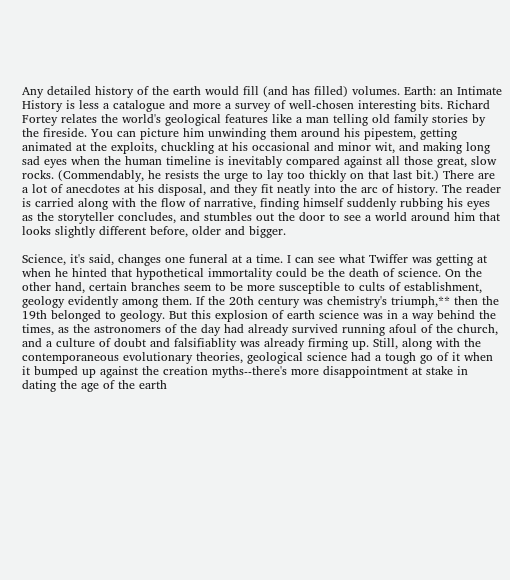Any detailed history of the earth would fill (and has filled) volumes. Earth: an Intimate History is less a catalogue and more a survey of well-chosen interesting bits. Richard Fortey relates the world's geological features like a man telling old family stories by the fireside. You can picture him unwinding them around his pipestem, getting animated at the exploits, chuckling at his occasional and minor wit, and making long sad eyes when the human timeline is inevitably compared against all those great, slow rocks. (Commendably, he resists the urge to lay too thickly on that last bit.) There are a lot of anecdotes at his disposal, and they fit neatly into the arc of history. The reader is carried along with the flow of narrative, finding himself suddenly rubbing his eyes as the storyteller concludes, and stumbles out the door to see a world around him that looks slightly different before, older and bigger.

Science, it's said, changes one funeral at a time. I can see what Twiffer was getting at when he hinted that hypothetical immortality could be the death of science. On the other hand, certain branches seem to be more susceptible to cults of establishment, geology evidently among them. If the 20th century was chemistry's triumph,** then the 19th belonged to geology. But this explosion of earth science was in a way behind the times, as the astronomers of the day had already survived running afoul of the church, and a culture of doubt and falsifiablity was already firming up. Still, along with the contemporaneous evolutionary theories, geological science had a tough go of it when it bumped up against the creation myths--there's more disappointment at stake in dating the age of the earth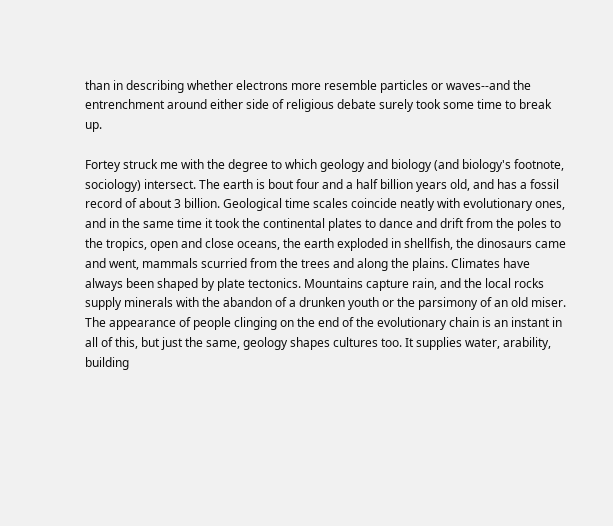than in describing whether electrons more resemble particles or waves--and the entrenchment around either side of religious debate surely took some time to break up.

Fortey struck me with the degree to which geology and biology (and biology's footnote, sociology) intersect. The earth is bout four and a half billion years old, and has a fossil record of about 3 billion. Geological time scales coincide neatly with evolutionary ones, and in the same time it took the continental plates to dance and drift from the poles to the tropics, open and close oceans, the earth exploded in shellfish, the dinosaurs came and went, mammals scurried from the trees and along the plains. Climates have always been shaped by plate tectonics. Mountains capture rain, and the local rocks supply minerals with the abandon of a drunken youth or the parsimony of an old miser. The appearance of people clinging on the end of the evolutionary chain is an instant in all of this, but just the same, geology shapes cultures too. It supplies water, arability, building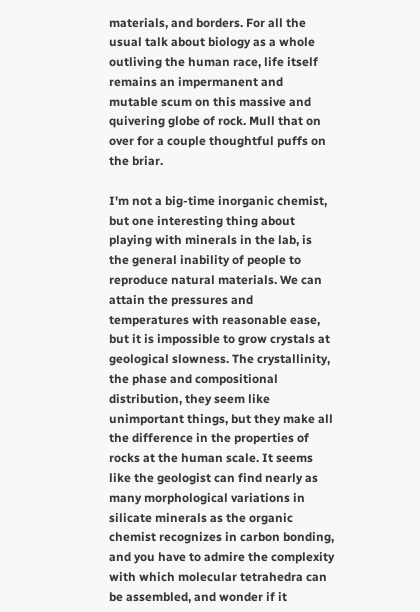materials, and borders. For all the usual talk about biology as a whole outliving the human race, life itself remains an impermanent and mutable scum on this massive and quivering globe of rock. Mull that on over for a couple thoughtful puffs on the briar.

I'm not a big-time inorganic chemist, but one interesting thing about playing with minerals in the lab, is the general inability of people to reproduce natural materials. We can attain the pressures and temperatures with reasonable ease, but it is impossible to grow crystals at geological slowness. The crystallinity, the phase and compositional distribution, they seem like unimportant things, but they make all the difference in the properties of rocks at the human scale. It seems like the geologist can find nearly as many morphological variations in silicate minerals as the organic chemist recognizes in carbon bonding, and you have to admire the complexity with which molecular tetrahedra can be assembled, and wonder if it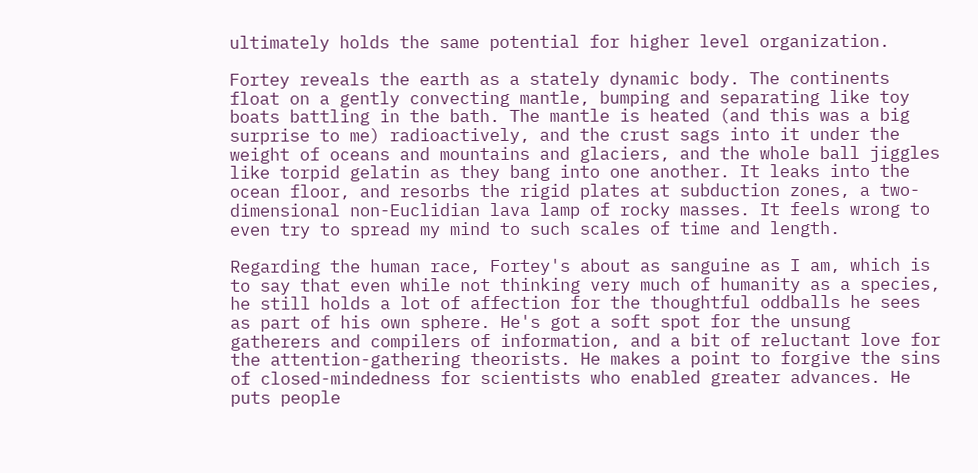ultimately holds the same potential for higher level organization.

Fortey reveals the earth as a stately dynamic body. The continents float on a gently convecting mantle, bumping and separating like toy boats battling in the bath. The mantle is heated (and this was a big surprise to me) radioactively, and the crust sags into it under the weight of oceans and mountains and glaciers, and the whole ball jiggles like torpid gelatin as they bang into one another. It leaks into the ocean floor, and resorbs the rigid plates at subduction zones, a two-dimensional non-Euclidian lava lamp of rocky masses. It feels wrong to even try to spread my mind to such scales of time and length.

Regarding the human race, Fortey's about as sanguine as I am, which is to say that even while not thinking very much of humanity as a species, he still holds a lot of affection for the thoughtful oddballs he sees as part of his own sphere. He's got a soft spot for the unsung gatherers and compilers of information, and a bit of reluctant love for the attention-gathering theorists. He makes a point to forgive the sins of closed-mindedness for scientists who enabled greater advances. He puts people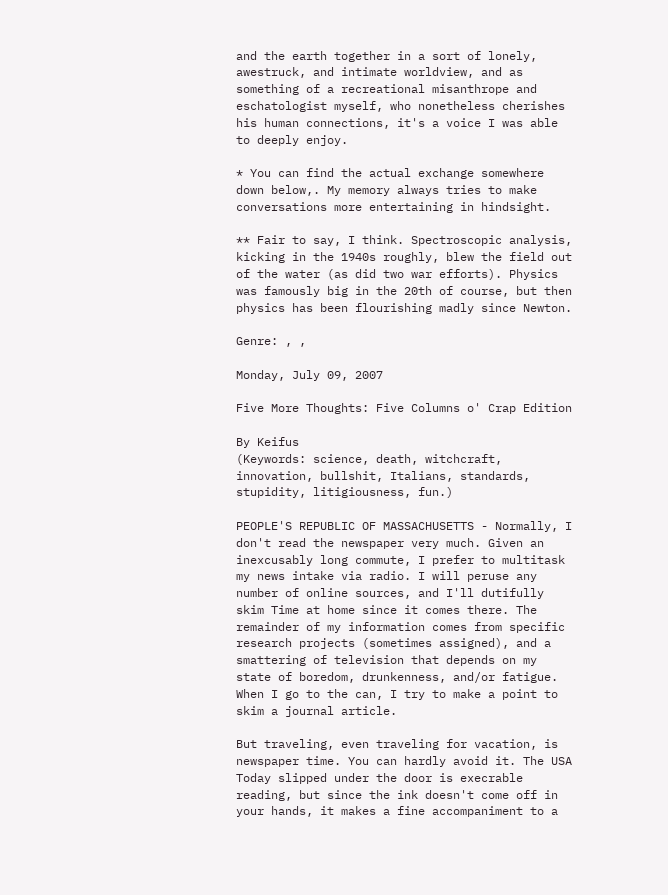and the earth together in a sort of lonely, awestruck, and intimate worldview, and as something of a recreational misanthrope and eschatologist myself, who nonetheless cherishes his human connections, it's a voice I was able to deeply enjoy.

* You can find the actual exchange somewhere down below,. My memory always tries to make conversations more entertaining in hindsight.

** Fair to say, I think. Spectroscopic analysis, kicking in the 1940s roughly, blew the field out of the water (as did two war efforts). Physics was famously big in the 20th of course, but then physics has been flourishing madly since Newton.

Genre: , ,

Monday, July 09, 2007

Five More Thoughts: Five Columns o' Crap Edition

By Keifus
(Keywords: science, death, witchcraft, innovation, bullshit, Italians, standards, stupidity, litigiousness, fun.)

PEOPLE'S REPUBLIC OF MASSACHUSETTS - Normally, I don't read the newspaper very much. Given an inexcusably long commute, I prefer to multitask my news intake via radio. I will peruse any number of online sources, and I'll dutifully skim Time at home since it comes there. The remainder of my information comes from specific research projects (sometimes assigned), and a smattering of television that depends on my state of boredom, drunkenness, and/or fatigue. When I go to the can, I try to make a point to skim a journal article.

But traveling, even traveling for vacation, is newspaper time. You can hardly avoid it. The USA Today slipped under the door is execrable reading, but since the ink doesn't come off in your hands, it makes a fine accompaniment to a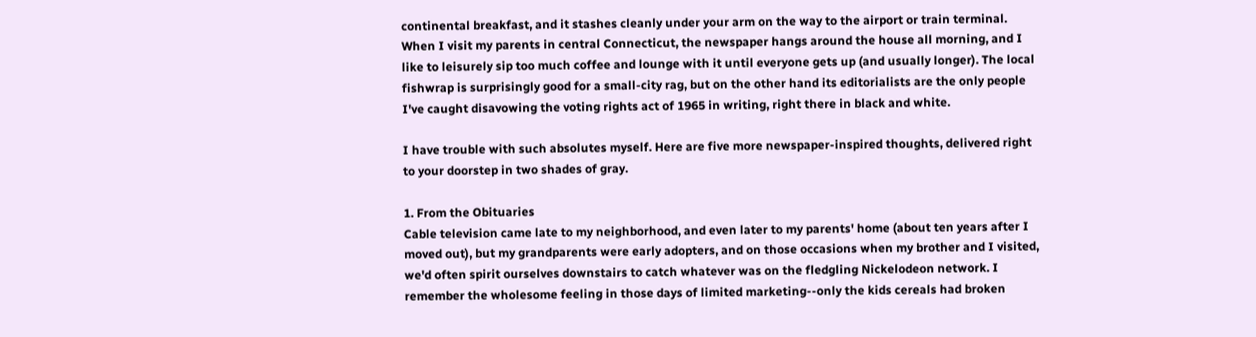continental breakfast, and it stashes cleanly under your arm on the way to the airport or train terminal. When I visit my parents in central Connecticut, the newspaper hangs around the house all morning, and I like to leisurely sip too much coffee and lounge with it until everyone gets up (and usually longer). The local fishwrap is surprisingly good for a small-city rag, but on the other hand its editorialists are the only people I've caught disavowing the voting rights act of 1965 in writing, right there in black and white.

I have trouble with such absolutes myself. Here are five more newspaper-inspired thoughts, delivered right to your doorstep in two shades of gray.

1. From the Obituaries
Cable television came late to my neighborhood, and even later to my parents' home (about ten years after I moved out), but my grandparents were early adopters, and on those occasions when my brother and I visited, we'd often spirit ourselves downstairs to catch whatever was on the fledgling Nickelodeon network. I remember the wholesome feeling in those days of limited marketing--only the kids cereals had broken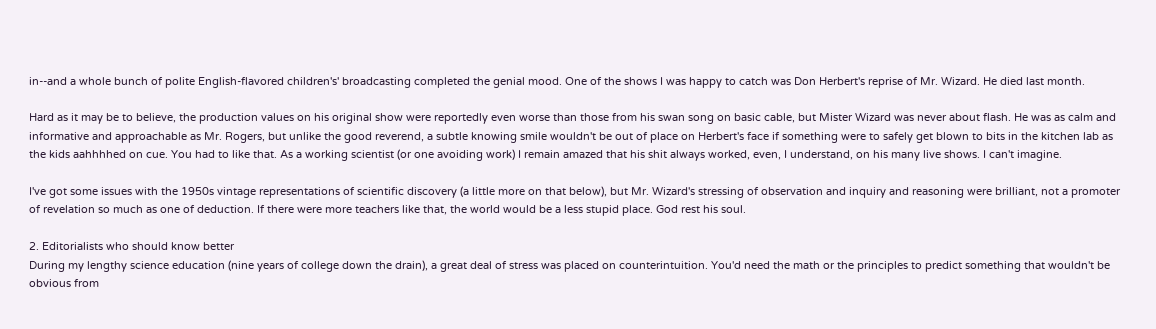in--and a whole bunch of polite English-flavored children's' broadcasting completed the genial mood. One of the shows I was happy to catch was Don Herbert's reprise of Mr. Wizard. He died last month.

Hard as it may be to believe, the production values on his original show were reportedly even worse than those from his swan song on basic cable, but Mister Wizard was never about flash. He was as calm and informative and approachable as Mr. Rogers, but unlike the good reverend, a subtle knowing smile wouldn't be out of place on Herbert's face if something were to safely get blown to bits in the kitchen lab as the kids aahhhhed on cue. You had to like that. As a working scientist (or one avoiding work) I remain amazed that his shit always worked, even, I understand, on his many live shows. I can't imagine.

I've got some issues with the 1950s vintage representations of scientific discovery (a little more on that below), but Mr. Wizard's stressing of observation and inquiry and reasoning were brilliant, not a promoter of revelation so much as one of deduction. If there were more teachers like that, the world would be a less stupid place. God rest his soul.

2. Editorialists who should know better
During my lengthy science education (nine years of college down the drain), a great deal of stress was placed on counterintuition. You'd need the math or the principles to predict something that wouldn't be obvious from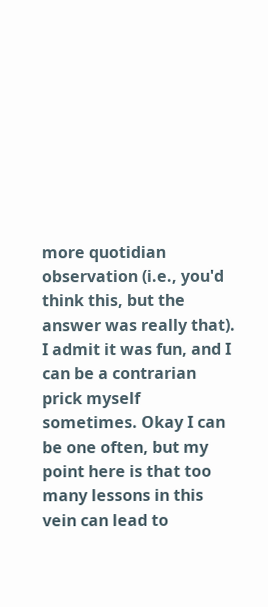more quotidian observation (i.e., you'd think this, but the answer was really that). I admit it was fun, and I can be a contrarian prick myself sometimes. Okay I can be one often, but my point here is that too many lessons in this vein can lead to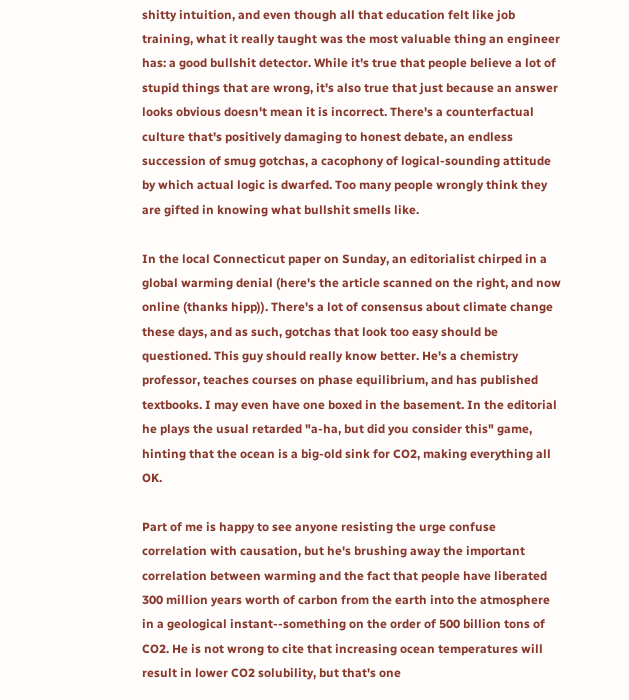shitty intuition, and even though all that education felt like job training, what it really taught was the most valuable thing an engineer has: a good bullshit detector. While it's true that people believe a lot of stupid things that are wrong, it's also true that just because an answer looks obvious doesn't mean it is incorrect. There's a counterfactual culture that's positively damaging to honest debate, an endless succession of smug gotchas, a cacophony of logical-sounding attitude by which actual logic is dwarfed. Too many people wrongly think they are gifted in knowing what bullshit smells like.

In the local Connecticut paper on Sunday, an editorialist chirped in a global warming denial (here's the article scanned on the right, and now online (thanks hipp)). There's a lot of consensus about climate change these days, and as such, gotchas that look too easy should be questioned. This guy should really know better. He's a chemistry professor, teaches courses on phase equilibrium, and has published textbooks. I may even have one boxed in the basement. In the editorial he plays the usual retarded "a-ha, but did you consider this" game, hinting that the ocean is a big-old sink for CO2, making everything all OK.

Part of me is happy to see anyone resisting the urge confuse correlation with causation, but he's brushing away the important correlation between warming and the fact that people have liberated 300 million years worth of carbon from the earth into the atmosphere in a geological instant--something on the order of 500 billion tons of CO2. He is not wrong to cite that increasing ocean temperatures will result in lower CO2 solubility, but that's one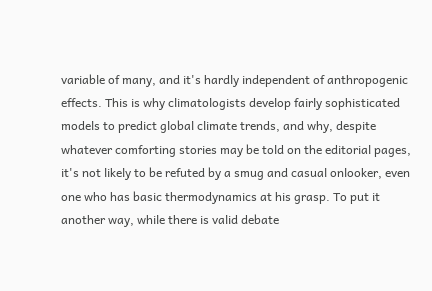variable of many, and it's hardly independent of anthropogenic effects. This is why climatologists develop fairly sophisticated models to predict global climate trends, and why, despite whatever comforting stories may be told on the editorial pages, it's not likely to be refuted by a smug and casual onlooker, even one who has basic thermodynamics at his grasp. To put it another way, while there is valid debate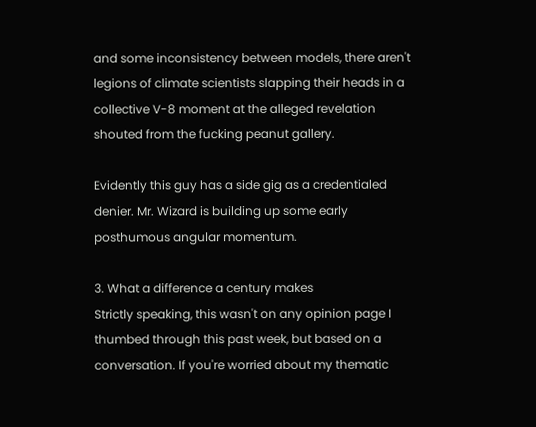and some inconsistency between models, there aren't legions of climate scientists slapping their heads in a collective V-8 moment at the alleged revelation shouted from the fucking peanut gallery.

Evidently this guy has a side gig as a credentialed denier. Mr. Wizard is building up some early posthumous angular momentum.

3. What a difference a century makes
Strictly speaking, this wasn't on any opinion page I thumbed through this past week, but based on a conversation. If you're worried about my thematic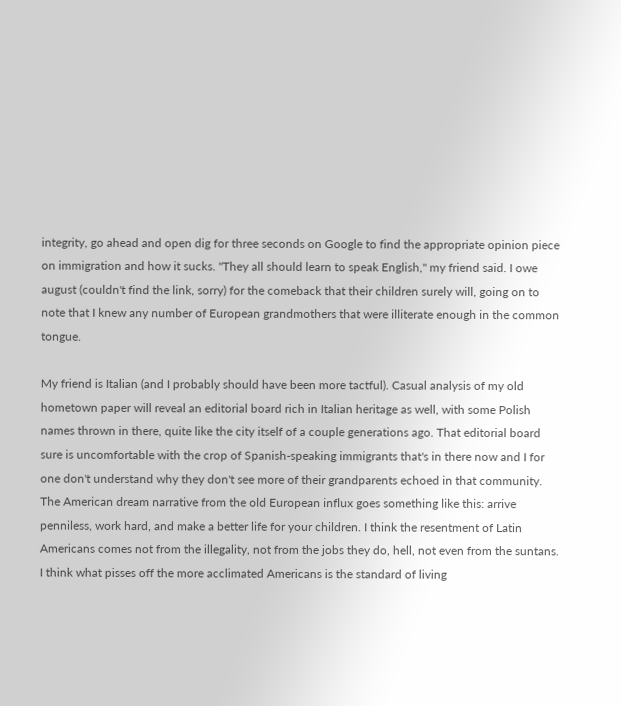integrity, go ahead and open dig for three seconds on Google to find the appropriate opinion piece on immigration and how it sucks. "They all should learn to speak English," my friend said. I owe august (couldn't find the link, sorry) for the comeback that their children surely will, going on to note that I knew any number of European grandmothers that were illiterate enough in the common tongue.

My friend is Italian (and I probably should have been more tactful). Casual analysis of my old hometown paper will reveal an editorial board rich in Italian heritage as well, with some Polish names thrown in there, quite like the city itself of a couple generations ago. That editorial board sure is uncomfortable with the crop of Spanish-speaking immigrants that's in there now and I for one don't understand why they don't see more of their grandparents echoed in that community. The American dream narrative from the old European influx goes something like this: arrive penniless, work hard, and make a better life for your children. I think the resentment of Latin Americans comes not from the illegality, not from the jobs they do, hell, not even from the suntans. I think what pisses off the more acclimated Americans is the standard of living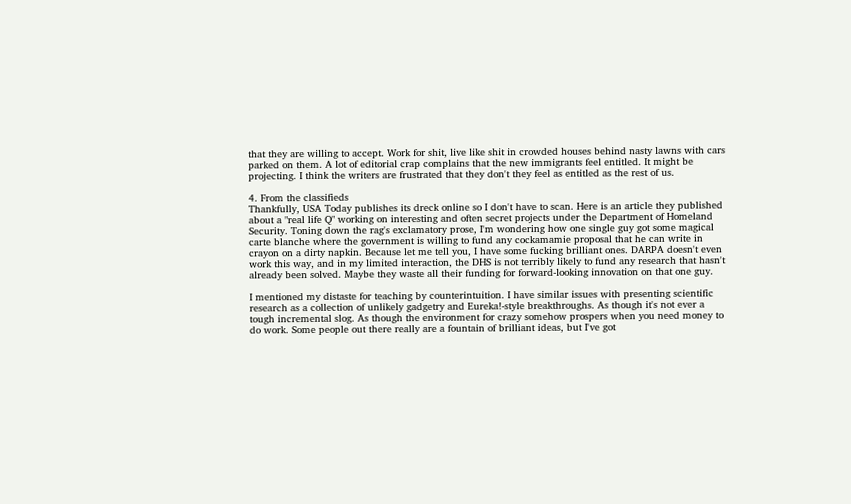that they are willing to accept. Work for shit, live like shit in crowded houses behind nasty lawns with cars parked on them. A lot of editorial crap complains that the new immigrants feel entitled. It might be projecting. I think the writers are frustrated that they don't they feel as entitled as the rest of us.

4. From the classifieds
Thankfully, USA Today publishes its dreck online so I don't have to scan. Here is an article they published about a "real life Q" working on interesting and often secret projects under the Department of Homeland Security. Toning down the rag's exclamatory prose, I'm wondering how one single guy got some magical carte blanche where the government is willing to fund any cockamamie proposal that he can write in crayon on a dirty napkin. Because let me tell you, I have some fucking brilliant ones. DARPA doesn't even work this way, and in my limited interaction, the DHS is not terribly likely to fund any research that hasn't already been solved. Maybe they waste all their funding for forward-looking innovation on that one guy.

I mentioned my distaste for teaching by counterintuition. I have similar issues with presenting scientific research as a collection of unlikely gadgetry and Eureka!-style breakthroughs. As though it's not ever a tough incremental slog. As though the environment for crazy somehow prospers when you need money to do work. Some people out there really are a fountain of brilliant ideas, but I've got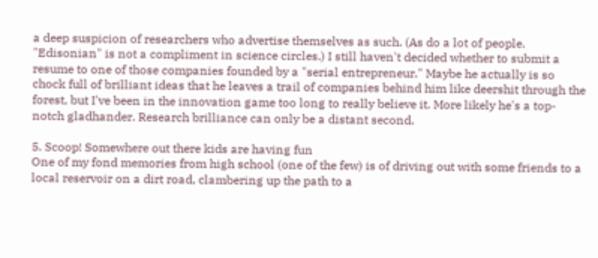a deep suspicion of researchers who advertise themselves as such. (As do a lot of people. "Edisonian" is not a compliment in science circles.) I still haven't decided whether to submit a resume to one of those companies founded by a "serial entrepreneur." Maybe he actually is so chock full of brilliant ideas that he leaves a trail of companies behind him like deershit through the forest, but I've been in the innovation game too long to really believe it. More likely he's a top-notch gladhander. Research brilliance can only be a distant second.

5. Scoop! Somewhere out there kids are having fun
One of my fond memories from high school (one of the few) is of driving out with some friends to a local reservoir on a dirt road, clambering up the path to a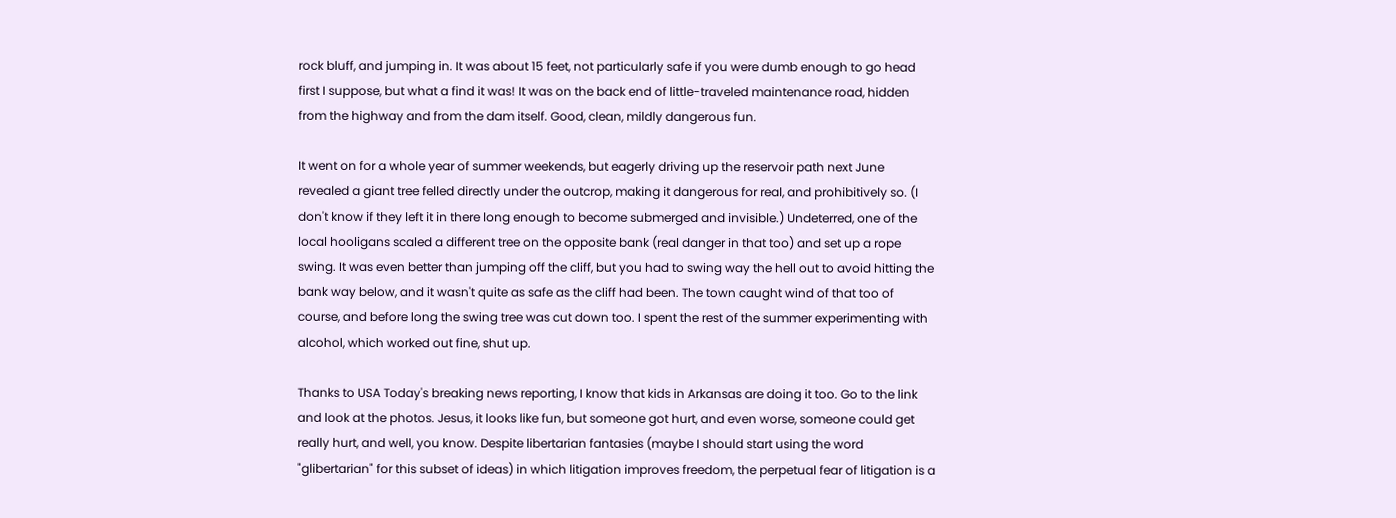rock bluff, and jumping in. It was about 15 feet, not particularly safe if you were dumb enough to go head first I suppose, but what a find it was! It was on the back end of little-traveled maintenance road, hidden from the highway and from the dam itself. Good, clean, mildly dangerous fun.

It went on for a whole year of summer weekends, but eagerly driving up the reservoir path next June revealed a giant tree felled directly under the outcrop, making it dangerous for real, and prohibitively so. (I don't know if they left it in there long enough to become submerged and invisible.) Undeterred, one of the local hooligans scaled a different tree on the opposite bank (real danger in that too) and set up a rope swing. It was even better than jumping off the cliff, but you had to swing way the hell out to avoid hitting the bank way below, and it wasn't quite as safe as the cliff had been. The town caught wind of that too of course, and before long the swing tree was cut down too. I spent the rest of the summer experimenting with alcohol, which worked out fine, shut up.

Thanks to USA Today's breaking news reporting, I know that kids in Arkansas are doing it too. Go to the link and look at the photos. Jesus, it looks like fun, but someone got hurt, and even worse, someone could get really hurt, and well, you know. Despite libertarian fantasies (maybe I should start using the word "glibertarian" for this subset of ideas) in which litigation improves freedom, the perpetual fear of litigation is a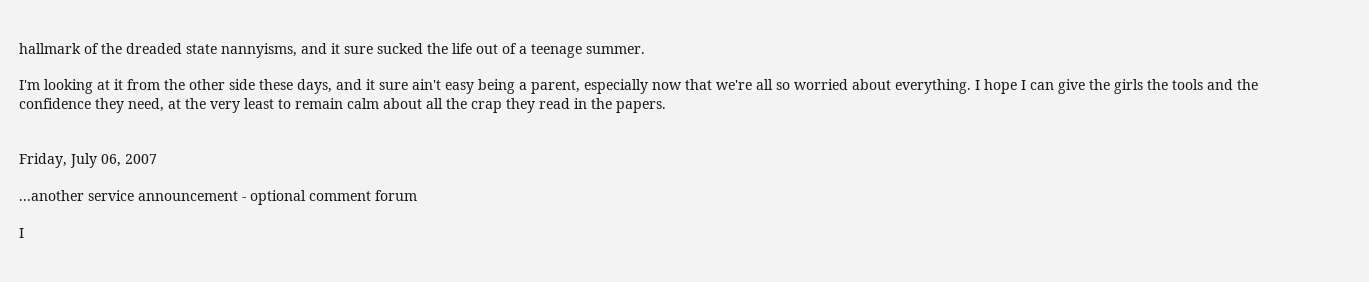hallmark of the dreaded state nannyisms, and it sure sucked the life out of a teenage summer.

I'm looking at it from the other side these days, and it sure ain't easy being a parent, especially now that we're all so worried about everything. I hope I can give the girls the tools and the confidence they need, at the very least to remain calm about all the crap they read in the papers.


Friday, July 06, 2007

...another service announcement - optional comment forum

I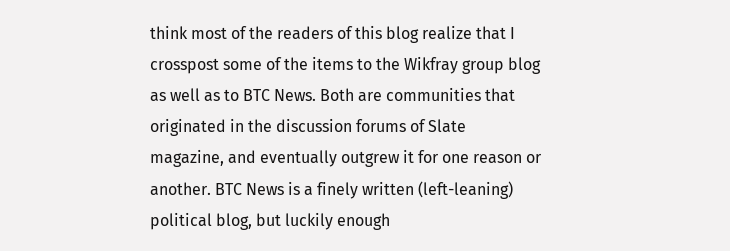think most of the readers of this blog realize that I crosspost some of the items to the Wikfray group blog as well as to BTC News. Both are communities that originated in the discussion forums of Slate magazine, and eventually outgrew it for one reason or another. BTC News is a finely written (left-leaning) political blog, but luckily enough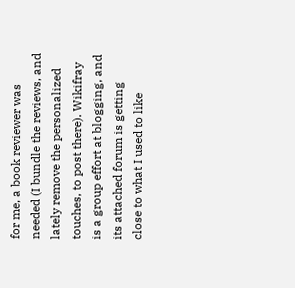for me, a book reviewer was needed (I bundle the reviews, and lately remove the personalized touches, to post there). Wikifray is a group effort at blogging, and its attached forum is getting close to what I used to like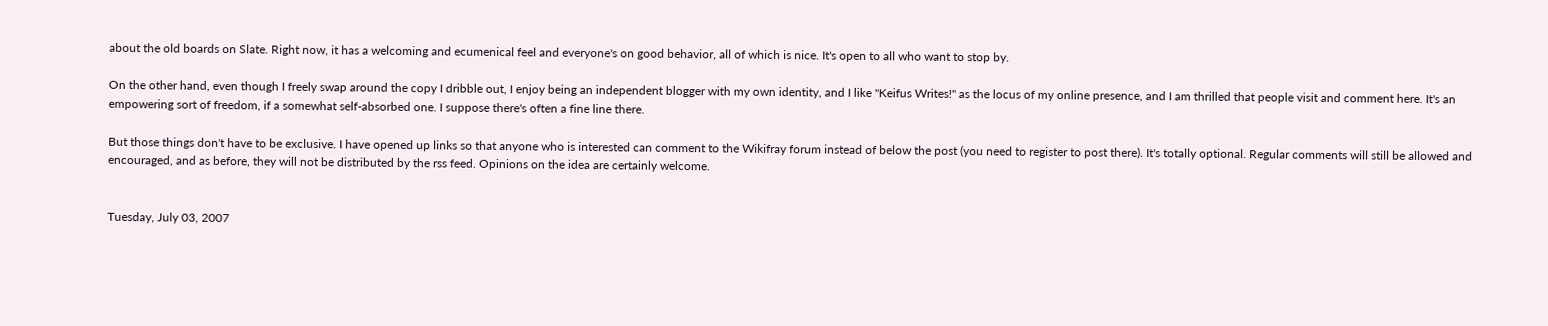about the old boards on Slate. Right now, it has a welcoming and ecumenical feel and everyone's on good behavior, all of which is nice. It's open to all who want to stop by.

On the other hand, even though I freely swap around the copy I dribble out, I enjoy being an independent blogger with my own identity, and I like "Keifus Writes!" as the locus of my online presence, and I am thrilled that people visit and comment here. It's an empowering sort of freedom, if a somewhat self-absorbed one. I suppose there's often a fine line there.

But those things don't have to be exclusive. I have opened up links so that anyone who is interested can comment to the Wikifray forum instead of below the post (you need to register to post there). It's totally optional. Regular comments will still be allowed and encouraged, and as before, they will not be distributed by the rss feed. Opinions on the idea are certainly welcome.


Tuesday, July 03, 2007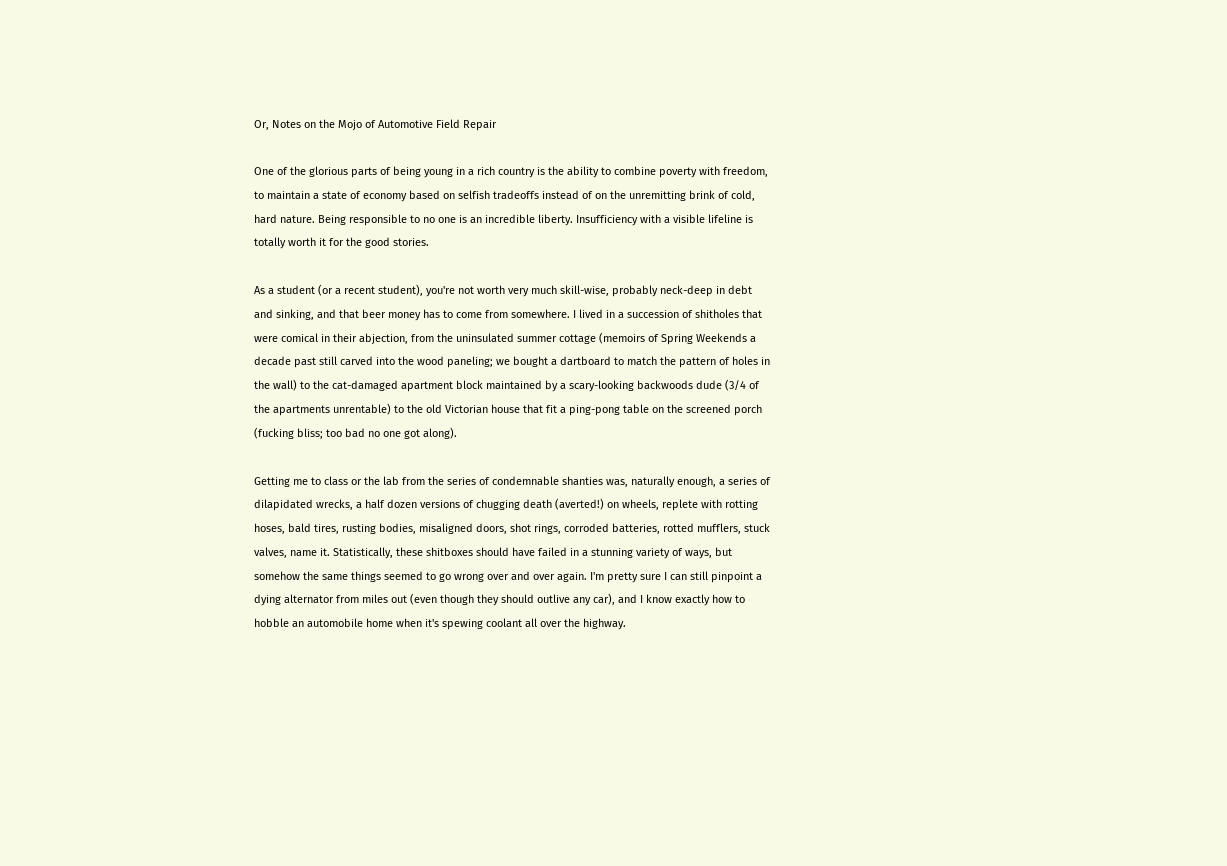Or, Notes on the Mojo of Automotive Field Repair

One of the glorious parts of being young in a rich country is the ability to combine poverty with freedom, to maintain a state of economy based on selfish tradeoffs instead of on the unremitting brink of cold, hard nature. Being responsible to no one is an incredible liberty. Insufficiency with a visible lifeline is totally worth it for the good stories.

As a student (or a recent student), you're not worth very much skill-wise, probably neck-deep in debt and sinking, and that beer money has to come from somewhere. I lived in a succession of shitholes that were comical in their abjection, from the uninsulated summer cottage (memoirs of Spring Weekends a decade past still carved into the wood paneling; we bought a dartboard to match the pattern of holes in the wall) to the cat-damaged apartment block maintained by a scary-looking backwoods dude (3/4 of the apartments unrentable) to the old Victorian house that fit a ping-pong table on the screened porch (fucking bliss; too bad no one got along).

Getting me to class or the lab from the series of condemnable shanties was, naturally enough, a series of dilapidated wrecks, a half dozen versions of chugging death (averted!) on wheels, replete with rotting hoses, bald tires, rusting bodies, misaligned doors, shot rings, corroded batteries, rotted mufflers, stuck valves, name it. Statistically, these shitboxes should have failed in a stunning variety of ways, but somehow the same things seemed to go wrong over and over again. I'm pretty sure I can still pinpoint a dying alternator from miles out (even though they should outlive any car), and I know exactly how to hobble an automobile home when it's spewing coolant all over the highway.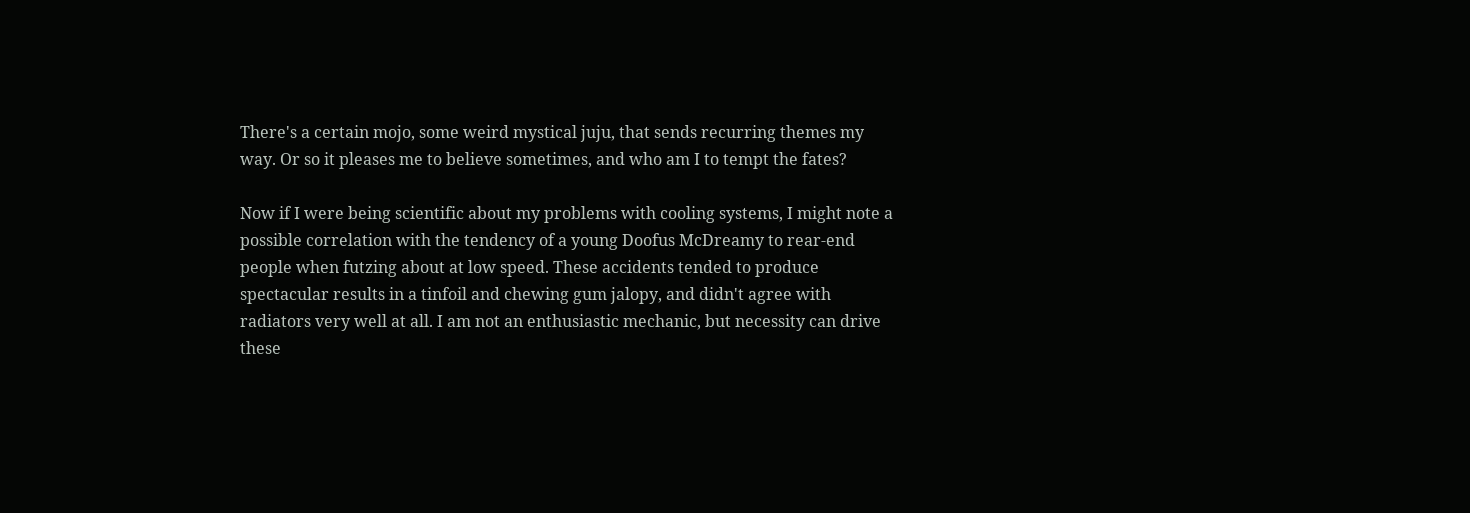There's a certain mojo, some weird mystical juju, that sends recurring themes my way. Or so it pleases me to believe sometimes, and who am I to tempt the fates?

Now if I were being scientific about my problems with cooling systems, I might note a possible correlation with the tendency of a young Doofus McDreamy to rear-end people when futzing about at low speed. These accidents tended to produce spectacular results in a tinfoil and chewing gum jalopy, and didn't agree with radiators very well at all. I am not an enthusiastic mechanic, but necessity can drive these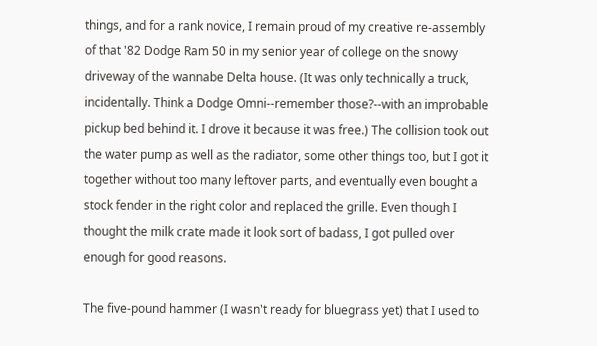things, and for a rank novice, I remain proud of my creative re-assembly of that '82 Dodge Ram 50 in my senior year of college on the snowy driveway of the wannabe Delta house. (It was only technically a truck, incidentally. Think a Dodge Omni--remember those?--with an improbable pickup bed behind it. I drove it because it was free.) The collision took out the water pump as well as the radiator, some other things too, but I got it together without too many leftover parts, and eventually even bought a stock fender in the right color and replaced the grille. Even though I thought the milk crate made it look sort of badass, I got pulled over enough for good reasons.

The five-pound hammer (I wasn't ready for bluegrass yet) that I used to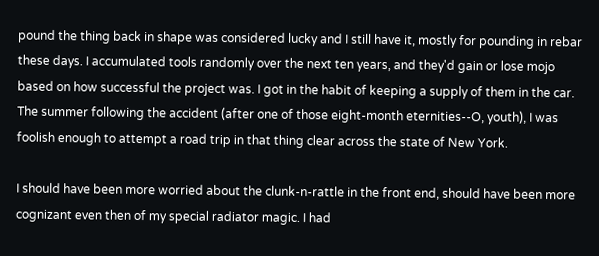pound the thing back in shape was considered lucky and I still have it, mostly for pounding in rebar these days. I accumulated tools randomly over the next ten years, and they'd gain or lose mojo based on how successful the project was. I got in the habit of keeping a supply of them in the car. The summer following the accident (after one of those eight-month eternities--O, youth), I was foolish enough to attempt a road trip in that thing clear across the state of New York.

I should have been more worried about the clunk-n-rattle in the front end, should have been more cognizant even then of my special radiator magic. I had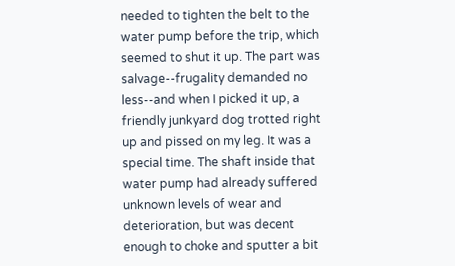needed to tighten the belt to the water pump before the trip, which seemed to shut it up. The part was salvage--frugality demanded no less--and when I picked it up, a friendly junkyard dog trotted right up and pissed on my leg. It was a special time. The shaft inside that water pump had already suffered unknown levels of wear and deterioration, but was decent enough to choke and sputter a bit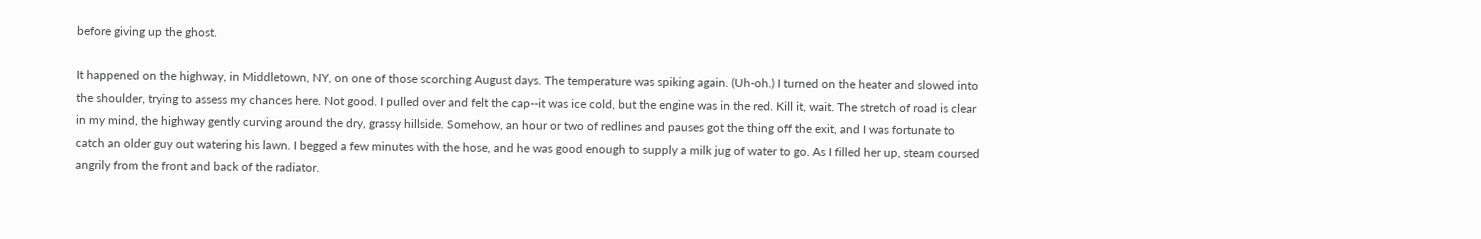before giving up the ghost.

It happened on the highway, in Middletown, NY, on one of those scorching August days. The temperature was spiking again. (Uh-oh.) I turned on the heater and slowed into the shoulder, trying to assess my chances here. Not good. I pulled over and felt the cap--it was ice cold, but the engine was in the red. Kill it, wait. The stretch of road is clear in my mind, the highway gently curving around the dry, grassy hillside. Somehow, an hour or two of redlines and pauses got the thing off the exit, and I was fortunate to catch an older guy out watering his lawn. I begged a few minutes with the hose, and he was good enough to supply a milk jug of water to go. As I filled her up, steam coursed angrily from the front and back of the radiator.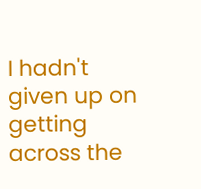I hadn't given up on getting across the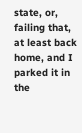state, or, failing that, at least back home, and I parked it in the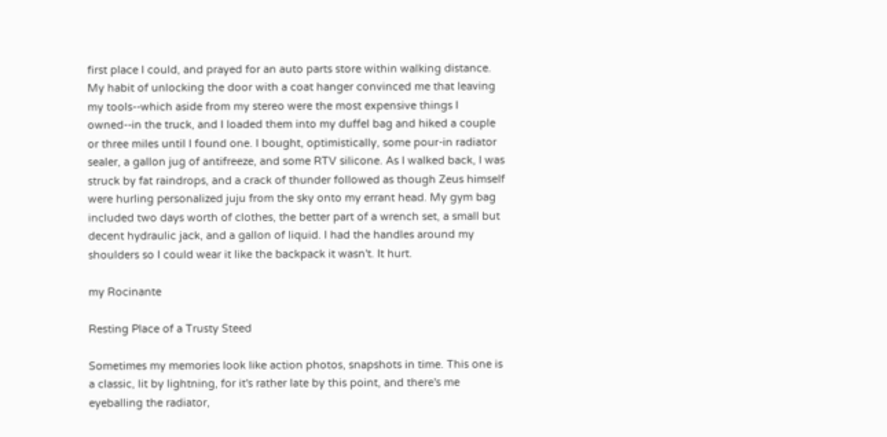first place I could, and prayed for an auto parts store within walking distance. My habit of unlocking the door with a coat hanger convinced me that leaving my tools--which aside from my stereo were the most expensive things I owned--in the truck, and I loaded them into my duffel bag and hiked a couple or three miles until I found one. I bought, optimistically, some pour-in radiator sealer, a gallon jug of antifreeze, and some RTV silicone. As I walked back, I was struck by fat raindrops, and a crack of thunder followed as though Zeus himself were hurling personalized juju from the sky onto my errant head. My gym bag included two days worth of clothes, the better part of a wrench set, a small but decent hydraulic jack, and a gallon of liquid. I had the handles around my shoulders so I could wear it like the backpack it wasn't. It hurt.

my Rocinante

Resting Place of a Trusty Steed

Sometimes my memories look like action photos, snapshots in time. This one is a classic, lit by lightning, for it's rather late by this point, and there's me eyeballing the radiator,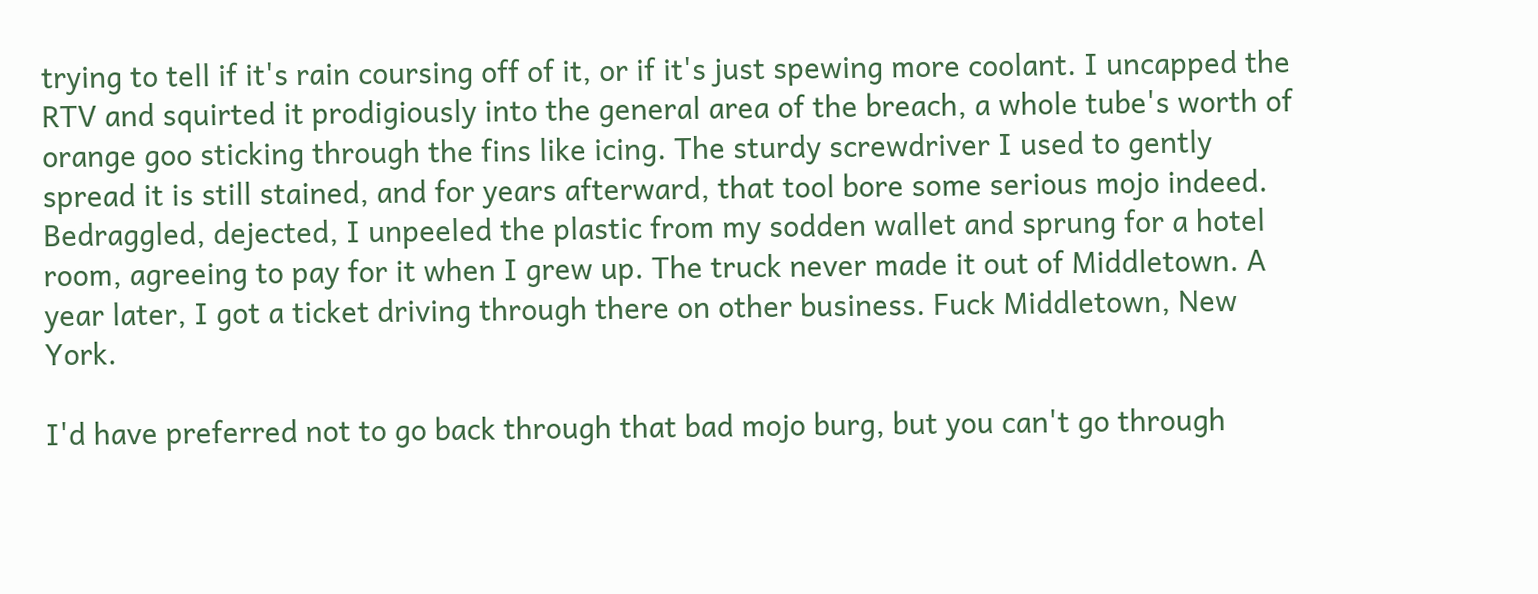trying to tell if it's rain coursing off of it, or if it's just spewing more coolant. I uncapped the RTV and squirted it prodigiously into the general area of the breach, a whole tube's worth of orange goo sticking through the fins like icing. The sturdy screwdriver I used to gently spread it is still stained, and for years afterward, that tool bore some serious mojo indeed. Bedraggled, dejected, I unpeeled the plastic from my sodden wallet and sprung for a hotel room, agreeing to pay for it when I grew up. The truck never made it out of Middletown. A year later, I got a ticket driving through there on other business. Fuck Middletown, New York.

I'd have preferred not to go back through that bad mojo burg, but you can't go through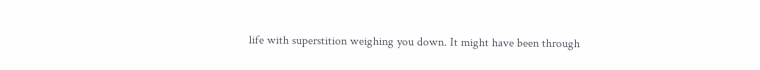life with superstition weighing you down. It might have been through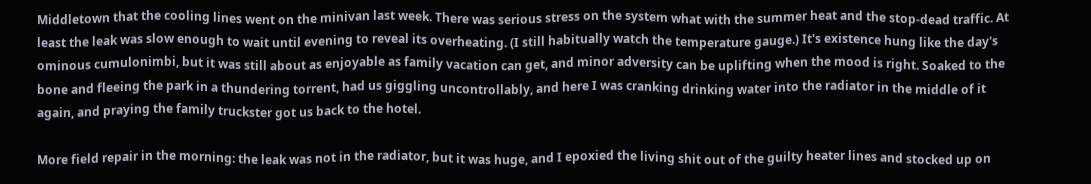Middletown that the cooling lines went on the minivan last week. There was serious stress on the system what with the summer heat and the stop-dead traffic. At least the leak was slow enough to wait until evening to reveal its overheating. (I still habitually watch the temperature gauge.) It's existence hung like the day's ominous cumulonimbi, but it was still about as enjoyable as family vacation can get, and minor adversity can be uplifting when the mood is right. Soaked to the bone and fleeing the park in a thundering torrent, had us giggling uncontrollably, and here I was cranking drinking water into the radiator in the middle of it again, and praying the family truckster got us back to the hotel.

More field repair in the morning: the leak was not in the radiator, but it was huge, and I epoxied the living shit out of the guilty heater lines and stocked up on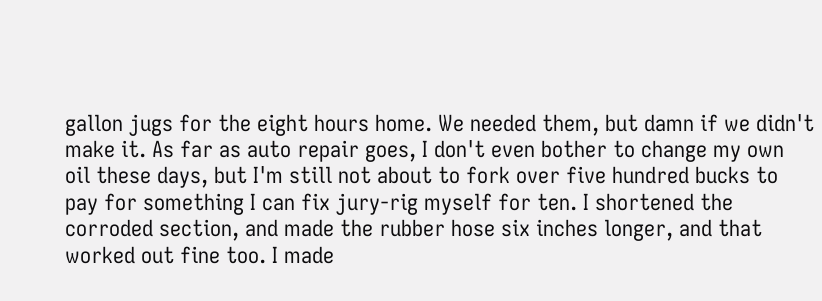gallon jugs for the eight hours home. We needed them, but damn if we didn't make it. As far as auto repair goes, I don't even bother to change my own oil these days, but I'm still not about to fork over five hundred bucks to pay for something I can fix jury-rig myself for ten. I shortened the corroded section, and made the rubber hose six inches longer, and that worked out fine too. I made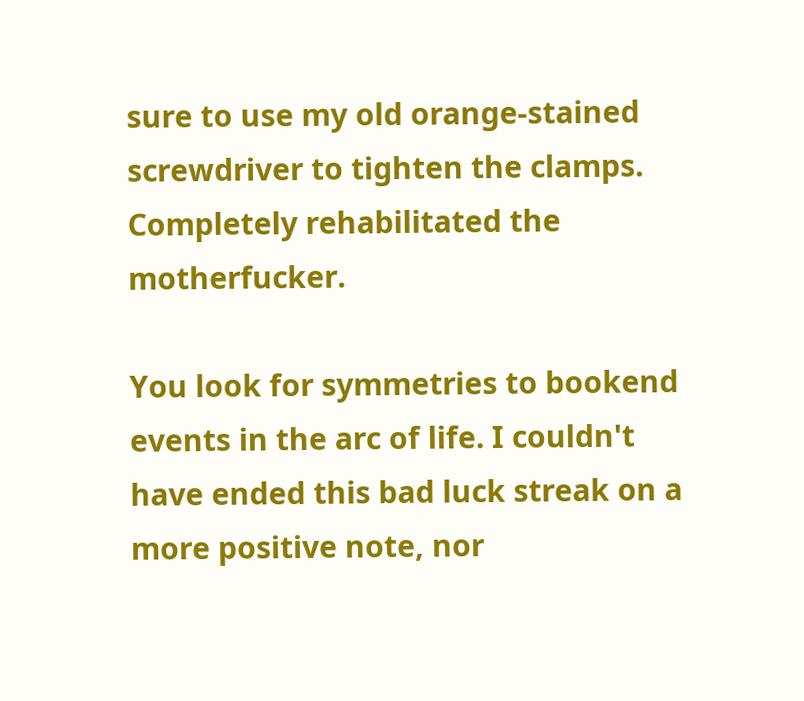sure to use my old orange-stained screwdriver to tighten the clamps. Completely rehabilitated the motherfucker.

You look for symmetries to bookend events in the arc of life. I couldn't have ended this bad luck streak on a more positive note, nor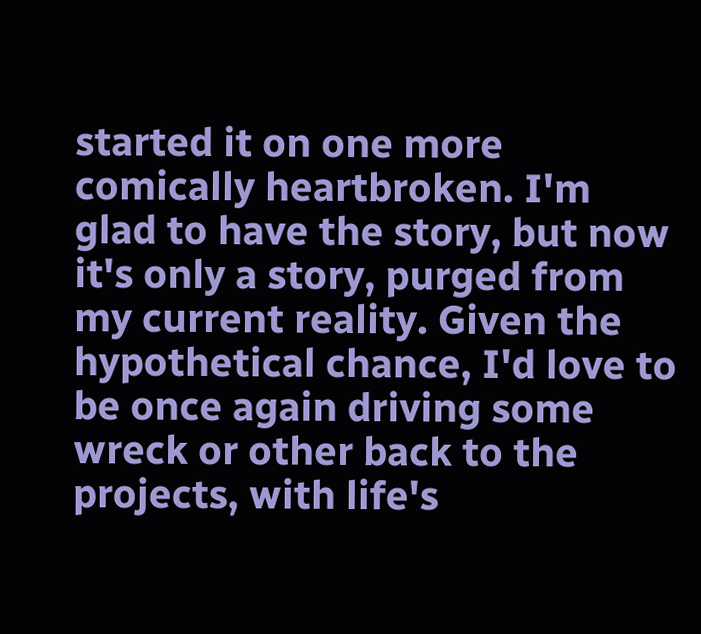started it on one more comically heartbroken. I'm glad to have the story, but now it's only a story, purged from my current reality. Given the hypothetical chance, I'd love to be once again driving some wreck or other back to the projects, with life's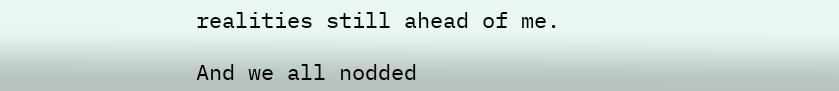realities still ahead of me.

And we all nodded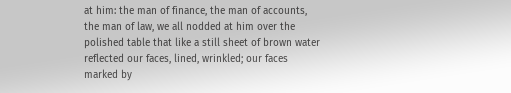at him: the man of finance, the man of accounts, the man of law, we all nodded at him over the polished table that like a still sheet of brown water reflected our faces, lined, wrinkled; our faces marked by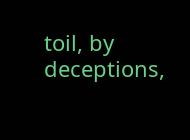toil, by deceptions,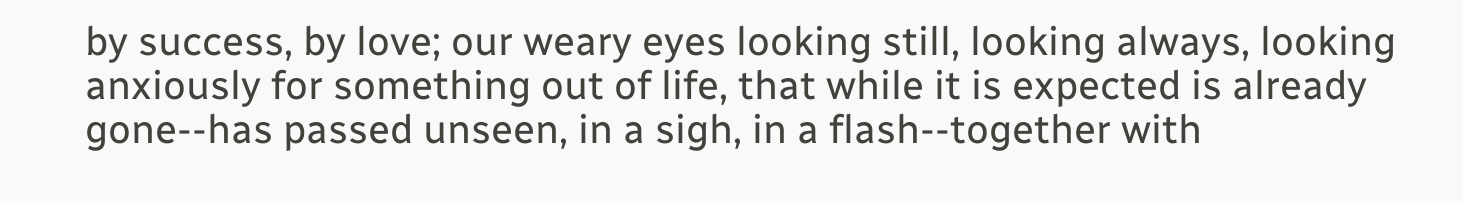by success, by love; our weary eyes looking still, looking always, looking anxiously for something out of life, that while it is expected is already gone--has passed unseen, in a sigh, in a flash--together with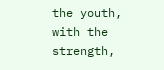the youth, with the strength,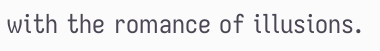with the romance of illusions.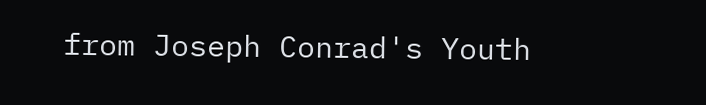from Joseph Conrad's Youth